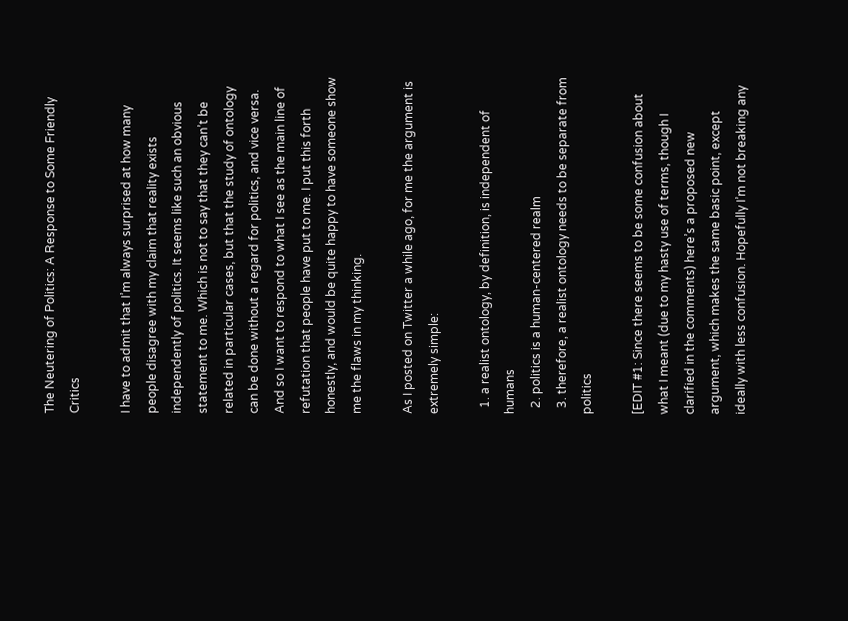The Neutering of Politics: A Response to Some Friendly Critics

I have to admit that I’m always surprised at how many people disagree with my claim that reality exists independently of politics. It seems like such an obvious statement to me. Which is not to say that they can’t be related in particular cases, but that the study of ontology can be done without a regard for politics, and vice versa. And so I want to respond to what I see as the main line of refutation that people have put to me. I put this forth honestly, and would be quite happy to have someone show me the flaws in my thinking.

As I posted on Twitter a while ago, for me the argument is extremely simple:

  1. a realist ontology, by definition, is independent of humans
  2. politics is a human-centered realm
  3. therefore, a realist ontology needs to be separate from politics

[EDIT #1: Since there seems to be some confusion about what I meant (due to my hasty use of terms, though I clarified in the comments) here’s a proposed new argument, which makes the same basic point, except ideally with less confusion. Hopefully I’m not breaking any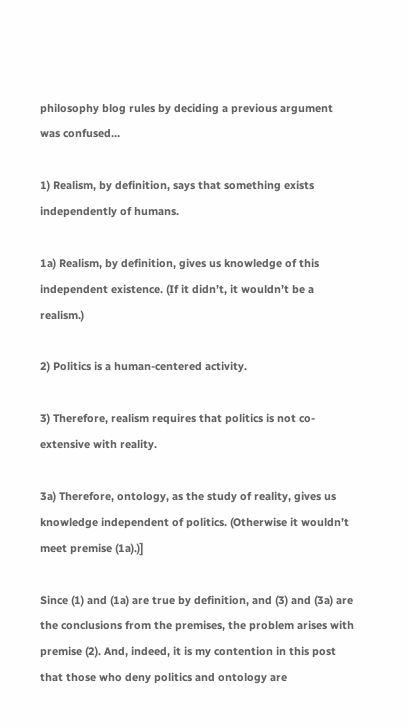philosophy blog rules by deciding a previous argument was confused…

1) Realism, by definition, says that something exists independently of humans.

1a) Realism, by definition, gives us knowledge of this independent existence. (If it didn’t, it wouldn’t be a realism.)

2) Politics is a human-centered activity.

3) Therefore, realism requires that politics is not co-extensive with reality.

3a) Therefore, ontology, as the study of reality, gives us knowledge independent of politics. (Otherwise it wouldn’t meet premise (1a).)]

Since (1) and (1a) are true by definition, and (3) and (3a) are the conclusions from the premises, the problem arises with premise (2). And, indeed, it is my contention in this post that those who deny politics and ontology are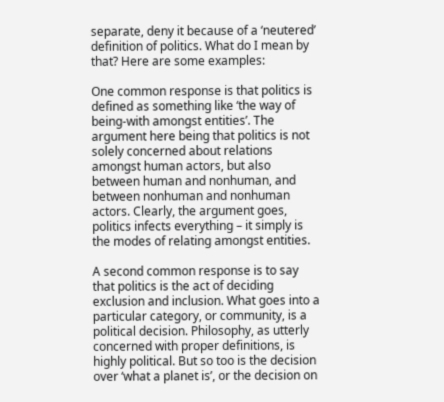separate, deny it because of a ‘neutered’ definition of politics. What do I mean by that? Here are some examples:

One common response is that politics is defined as something like ‘the way of being-with amongst entities’. The argument here being that politics is not solely concerned about relations amongst human actors, but also between human and nonhuman, and between nonhuman and nonhuman actors. Clearly, the argument goes, politics infects everything – it simply is the modes of relating amongst entities.

A second common response is to say that politics is the act of deciding exclusion and inclusion. What goes into a particular category, or community, is a political decision. Philosophy, as utterly concerned with proper definitions, is highly political. But so too is the decision over ‘what a planet is’, or the decision on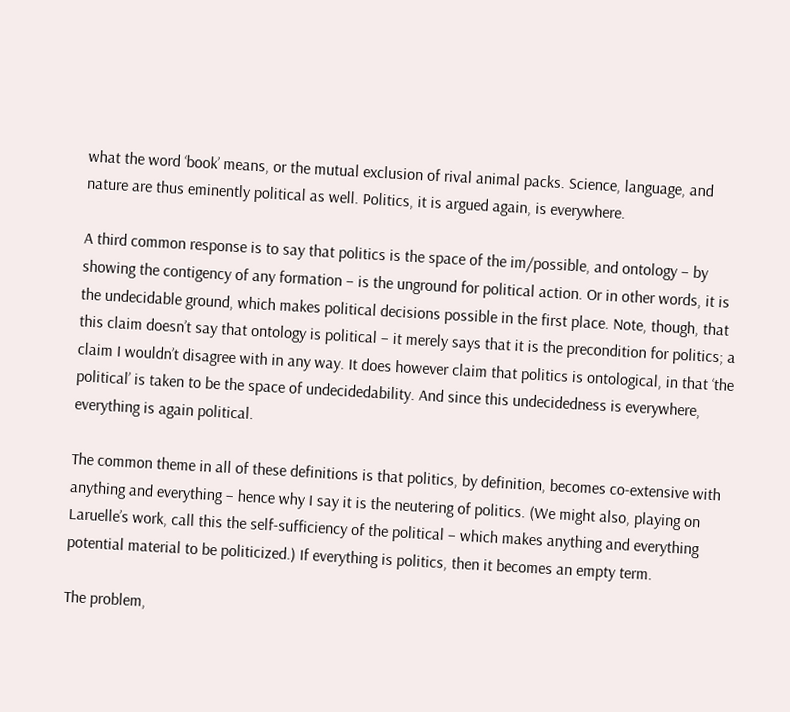what the word ‘book’ means, or the mutual exclusion of rival animal packs. Science, language, and nature are thus eminently political as well. Politics, it is argued again, is everywhere.

A third common response is to say that politics is the space of the im/possible, and ontology – by showing the contigency of any formation – is the unground for political action. Or in other words, it is the undecidable ground, which makes political decisions possible in the first place. Note, though, that this claim doesn’t say that ontology is political – it merely says that it is the precondition for politics; a claim I wouldn’t disagree with in any way. It does however claim that politics is ontological, in that ‘the political’ is taken to be the space of undecidedability. And since this undecidedness is everywhere, everything is again political.

The common theme in all of these definitions is that politics, by definition, becomes co-extensive with anything and everything – hence why I say it is the neutering of politics. (We might also, playing on Laruelle’s work, call this the self-sufficiency of the political – which makes anything and everything potential material to be politicized.) If everything is politics, then it becomes an empty term.

The problem,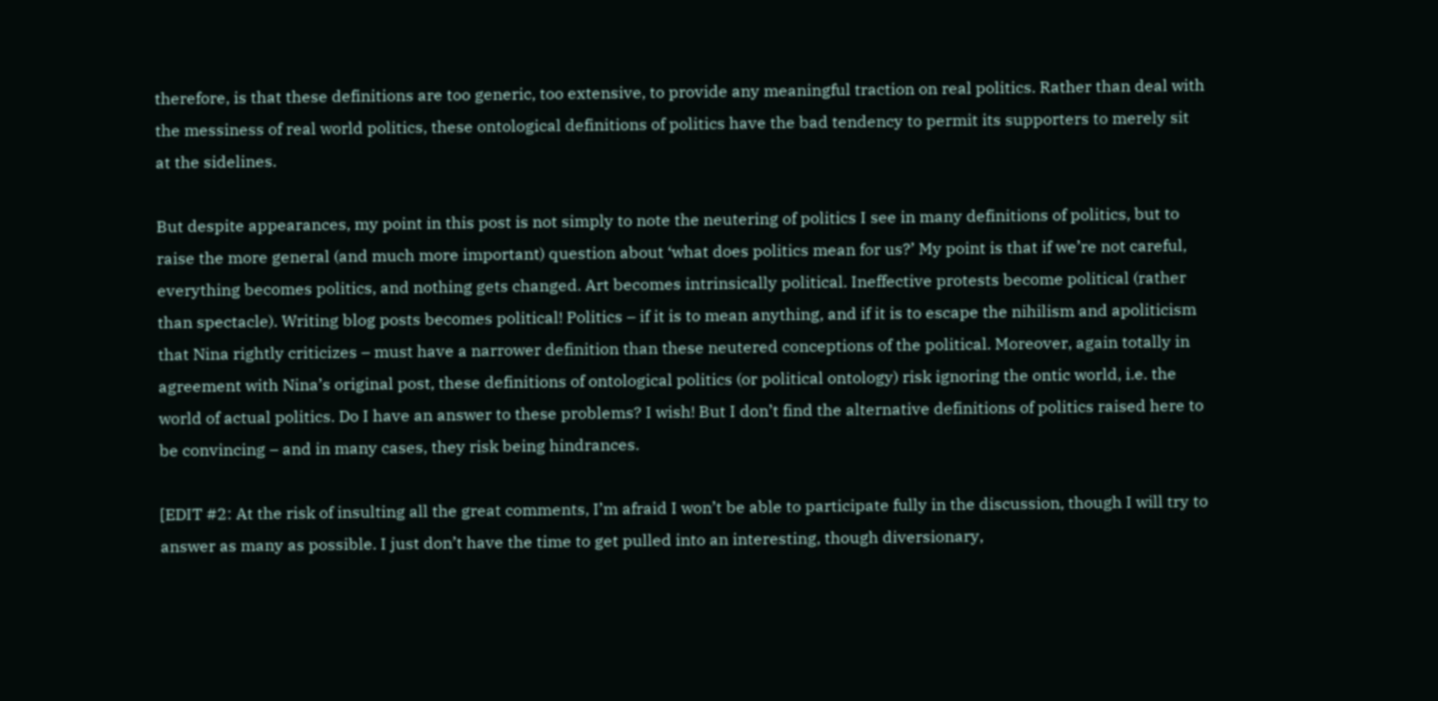therefore, is that these definitions are too generic, too extensive, to provide any meaningful traction on real politics. Rather than deal with the messiness of real world politics, these ontological definitions of politics have the bad tendency to permit its supporters to merely sit at the sidelines.

But despite appearances, my point in this post is not simply to note the neutering of politics I see in many definitions of politics, but to raise the more general (and much more important) question about ‘what does politics mean for us?’ My point is that if we’re not careful, everything becomes politics, and nothing gets changed. Art becomes intrinsically political. Ineffective protests become political (rather than spectacle). Writing blog posts becomes political! Politics – if it is to mean anything, and if it is to escape the nihilism and apoliticism that Nina rightly criticizes – must have a narrower definition than these neutered conceptions of the political. Moreover, again totally in agreement with Nina’s original post, these definitions of ontological politics (or political ontology) risk ignoring the ontic world, i.e. the world of actual politics. Do I have an answer to these problems? I wish! But I don’t find the alternative definitions of politics raised here to be convincing – and in many cases, they risk being hindrances.

[EDIT #2: At the risk of insulting all the great comments, I’m afraid I won’t be able to participate fully in the discussion, though I will try to answer as many as possible. I just don’t have the time to get pulled into an interesting, though diversionary,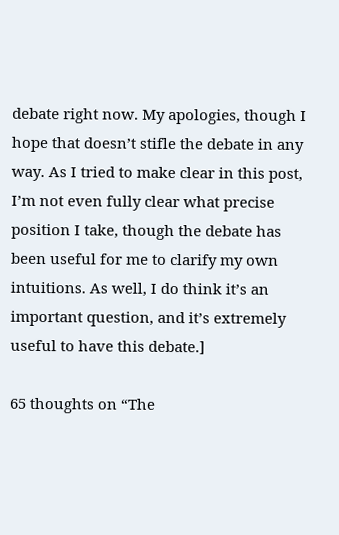debate right now. My apologies, though I hope that doesn’t stifle the debate in any way. As I tried to make clear in this post, I’m not even fully clear what precise position I take, though the debate has been useful for me to clarify my own intuitions. As well, I do think it’s an important question, and it’s extremely useful to have this debate.]

65 thoughts on “The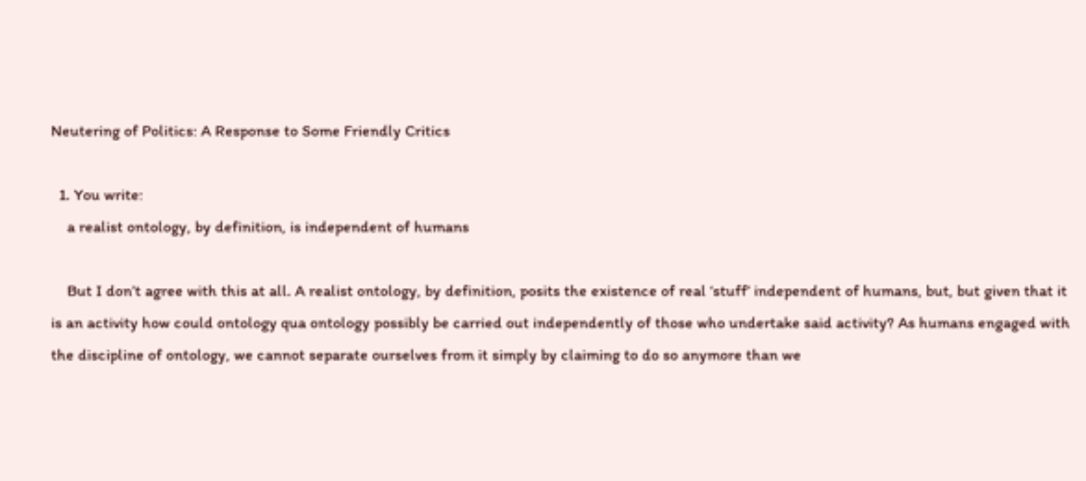Neutering of Politics: A Response to Some Friendly Critics

  1. You write:
    a realist ontology, by definition, is independent of humans

    But I don’t agree with this at all. A realist ontology, by definition, posits the existence of real ‘stuff’ independent of humans, but, but given that it is an activity how could ontology qua ontology possibly be carried out independently of those who undertake said activity? As humans engaged with the discipline of ontology, we cannot separate ourselves from it simply by claiming to do so anymore than we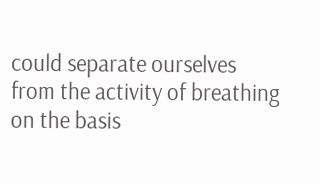could separate ourselves from the activity of breathing on the basis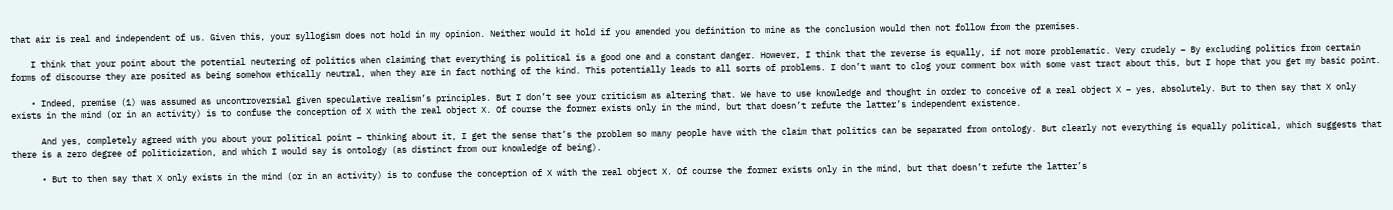that air is real and independent of us. Given this, your syllogism does not hold in my opinion. Neither would it hold if you amended you definition to mine as the conclusion would then not follow from the premises.

    I think that your point about the potential neutering of politics when claiming that everything is political is a good one and a constant danger. However, I think that the reverse is equally, if not more problematic. Very crudely – By excluding politics from certain forms of discourse they are posited as being somehow ethically neutral, when they are in fact nothing of the kind. This potentially leads to all sorts of problems. I don’t want to clog your comment box with some vast tract about this, but I hope that you get my basic point.

    • Indeed, premise (1) was assumed as uncontroversial given speculative realism’s principles. But I don’t see your criticism as altering that. We have to use knowledge and thought in order to conceive of a real object X – yes, absolutely. But to then say that X only exists in the mind (or in an activity) is to confuse the conception of X with the real object X. Of course the former exists only in the mind, but that doesn’t refute the latter’s independent existence.

      And yes, completely agreed with you about your political point – thinking about it, I get the sense that’s the problem so many people have with the claim that politics can be separated from ontology. But clearly not everything is equally political, which suggests that there is a zero degree of politicization, and which I would say is ontology (as distinct from our knowledge of being).

      • But to then say that X only exists in the mind (or in an activity) is to confuse the conception of X with the real object X. Of course the former exists only in the mind, but that doesn’t refute the latter’s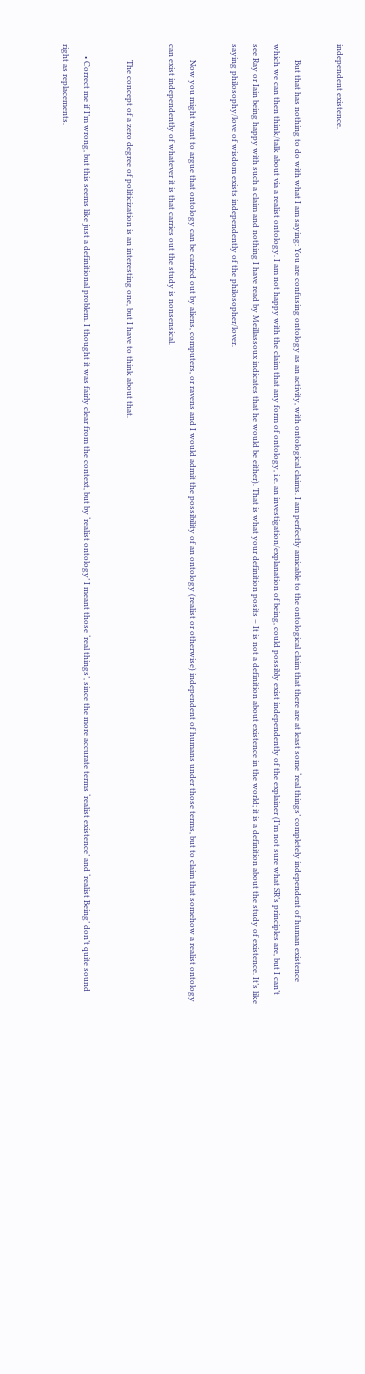independent existence.

        But that has nothing to do with what I am saying: You are confusing ontology as an activity, with ontological claims. I am perfectly amicable to the ontological claim that there are at least some ‘real things’ completely independent of human existence which we can then think/talk about via a realist ontology. I am not happy with the claim that any form of ontology, i.e. an investigation/explanation of being, could possibly exist independently of the explainer (I’m not sure what SR’s principles are, but I can’t see Ray or Iain being happy with such a claim and nothing I have read by Meillassoux indicates that he would be either). That is what your definition posits – It is not a definition about existence in the world; it is a definition about the study of existence. It’s like saying philosophy/love of wisdom exists independently of the philosopher/lover.

        Now you might want to argue that ontology can be carried out by aliens, computers, or ravens and I would admit the possibility of an ontology (realist or otherwise) independent of humans under those terms, but to claim that somehow a realist ontology can exist independently of whatever it is that carries out the study is nonsensical.

        The concept of a zero degree of politicization is an interesting one, but I have to think about that.

      • Correct me if I’m wrong, but this seems like just a definitional problem. I thought it was fairly clear from the context, but by ‘realist ontology’ I meant those ‘real things’, since the more accurate terms ‘realist existence’ and ‘realist Being’ don’t quite sound right as replacements.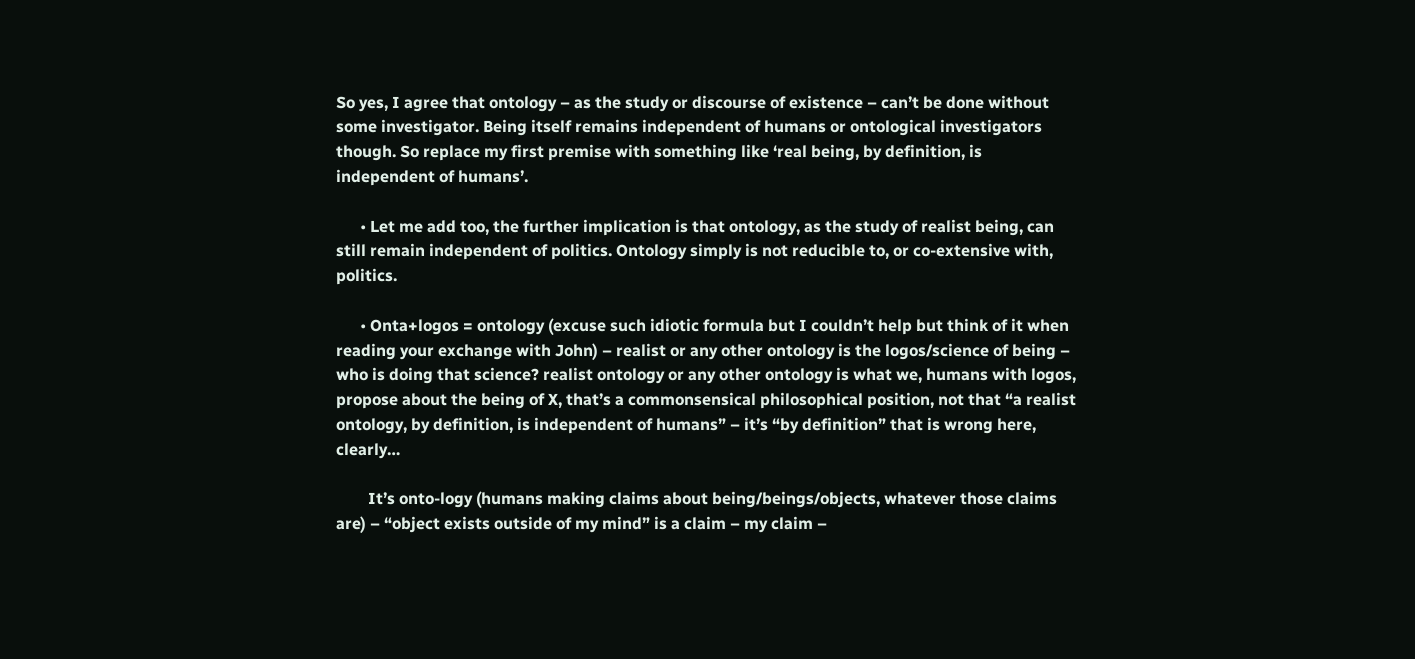So yes, I agree that ontology – as the study or discourse of existence – can’t be done without some investigator. Being itself remains independent of humans or ontological investigators though. So replace my first premise with something like ‘real being, by definition, is independent of humans’.

      • Let me add too, the further implication is that ontology, as the study of realist being, can still remain independent of politics. Ontology simply is not reducible to, or co-extensive with, politics.

      • Onta+logos = ontology (excuse such idiotic formula but I couldn’t help but think of it when reading your exchange with John) – realist or any other ontology is the logos/science of being – who is doing that science? realist ontology or any other ontology is what we, humans with logos, propose about the being of X, that’s a commonsensical philosophical position, not that “a realist ontology, by definition, is independent of humans” – it’s “by definition” that is wrong here, clearly…

        It’s onto-logy (humans making claims about being/beings/objects, whatever those claims are) – “object exists outside of my mind” is a claim – my claim –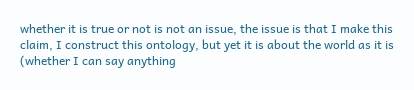whether it is true or not is not an issue, the issue is that I make this claim, I construct this ontology, but yet it is about the world as it is (whether I can say anything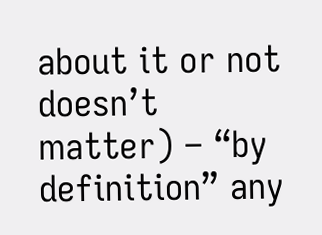about it or not doesn’t matter) – “by definition” any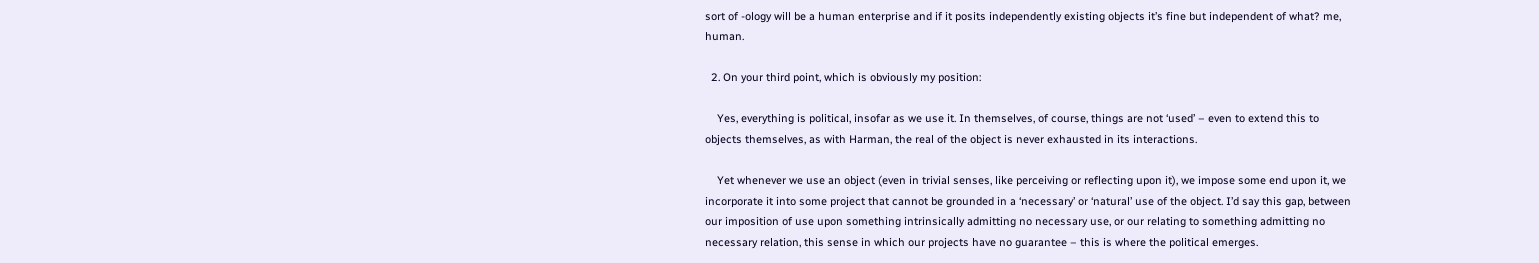sort of -ology will be a human enterprise and if it posits independently existing objects it’s fine but independent of what? me, human.

  2. On your third point, which is obviously my position:

    Yes, everything is political, insofar as we use it. In themselves, of course, things are not ‘used’ – even to extend this to objects themselves, as with Harman, the real of the object is never exhausted in its interactions.

    Yet whenever we use an object (even in trivial senses, like perceiving or reflecting upon it), we impose some end upon it, we incorporate it into some project that cannot be grounded in a ‘necessary’ or ‘natural’ use of the object. I’d say this gap, between our imposition of use upon something intrinsically admitting no necessary use, or our relating to something admitting no necessary relation, this sense in which our projects have no guarantee – this is where the political emerges.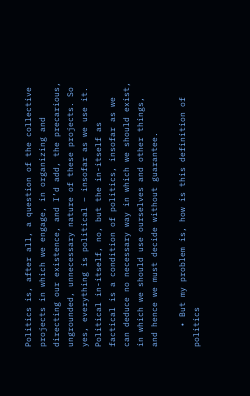Politics is, after all, a question of the collective projects in which we engage, in organizing and directing our existence, and I’d add, the precarious, ungrounded, unnecessary nature of these projects. So yes, everything is political – insofar as we use it. Political in-itself, no, but the in-itself as factical is a condition of politics, insofar as we can deduce no necessary way in which we should exist, in which we should use ourselves and other things, and hence we must decide without guarantee.

    • But my problem is, how is this definition of politics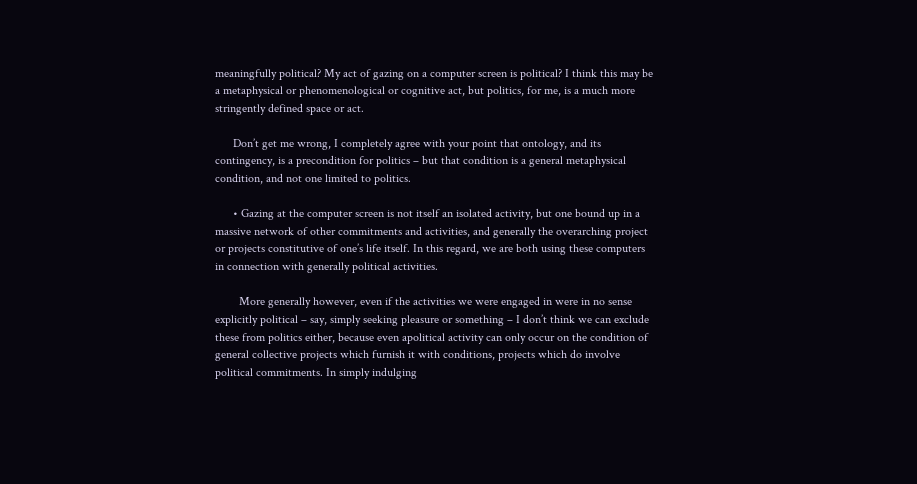meaningfully political? My act of gazing on a computer screen is political? I think this may be a metaphysical or phenomenological or cognitive act, but politics, for me, is a much more stringently defined space or act.

      Don’t get me wrong, I completely agree with your point that ontology, and its contingency, is a precondition for politics – but that condition is a general metaphysical condition, and not one limited to politics.

      • Gazing at the computer screen is not itself an isolated activity, but one bound up in a massive network of other commitments and activities, and generally the overarching project or projects constitutive of one’s life itself. In this regard, we are both using these computers in connection with generally political activities.

        More generally however, even if the activities we were engaged in were in no sense explicitly political – say, simply seeking pleasure or something – I don’t think we can exclude these from politics either, because even apolitical activity can only occur on the condition of general collective projects which furnish it with conditions, projects which do involve political commitments. In simply indulging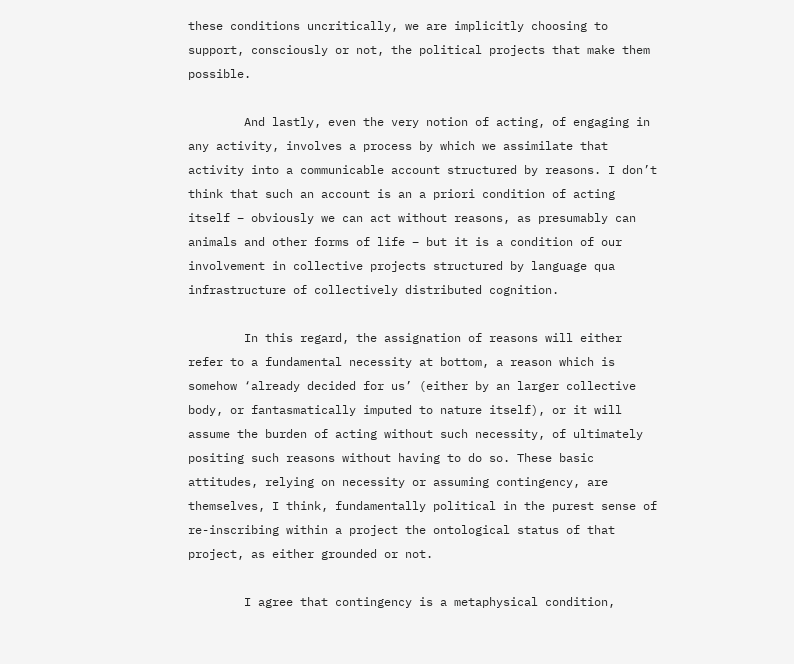these conditions uncritically, we are implicitly choosing to support, consciously or not, the political projects that make them possible.

        And lastly, even the very notion of acting, of engaging in any activity, involves a process by which we assimilate that activity into a communicable account structured by reasons. I don’t think that such an account is an a priori condition of acting itself – obviously we can act without reasons, as presumably can animals and other forms of life – but it is a condition of our involvement in collective projects structured by language qua infrastructure of collectively distributed cognition.

        In this regard, the assignation of reasons will either refer to a fundamental necessity at bottom, a reason which is somehow ‘already decided for us’ (either by an larger collective body, or fantasmatically imputed to nature itself), or it will assume the burden of acting without such necessity, of ultimately positing such reasons without having to do so. These basic attitudes, relying on necessity or assuming contingency, are themselves, I think, fundamentally political in the purest sense of re-inscribing within a project the ontological status of that project, as either grounded or not.

        I agree that contingency is a metaphysical condition,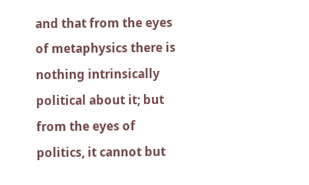and that from the eyes of metaphysics there is nothing intrinsically political about it; but from the eyes of politics, it cannot but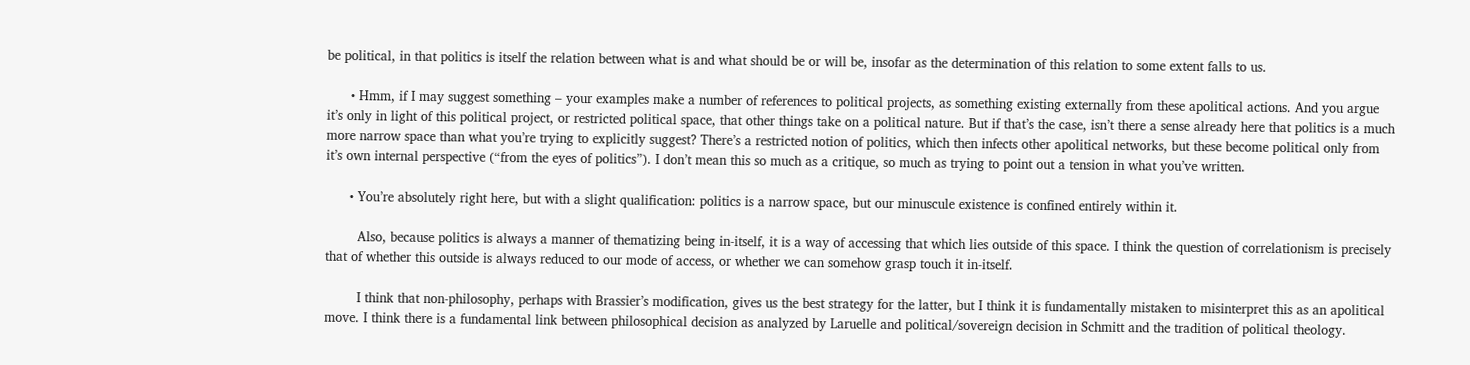be political, in that politics is itself the relation between what is and what should be or will be, insofar as the determination of this relation to some extent falls to us.

      • Hmm, if I may suggest something – your examples make a number of references to political projects, as something existing externally from these apolitical actions. And you argue it’s only in light of this political project, or restricted political space, that other things take on a political nature. But if that’s the case, isn’t there a sense already here that politics is a much more narrow space than what you’re trying to explicitly suggest? There’s a restricted notion of politics, which then infects other apolitical networks, but these become political only from it’s own internal perspective (“from the eyes of politics”). I don’t mean this so much as a critique, so much as trying to point out a tension in what you’ve written.

      • You’re absolutely right here, but with a slight qualification: politics is a narrow space, but our minuscule existence is confined entirely within it.

        Also, because politics is always a manner of thematizing being in-itself, it is a way of accessing that which lies outside of this space. I think the question of correlationism is precisely that of whether this outside is always reduced to our mode of access, or whether we can somehow grasp touch it in-itself.

        I think that non-philosophy, perhaps with Brassier’s modification, gives us the best strategy for the latter, but I think it is fundamentally mistaken to misinterpret this as an apolitical move. I think there is a fundamental link between philosophical decision as analyzed by Laruelle and political/sovereign decision in Schmitt and the tradition of political theology.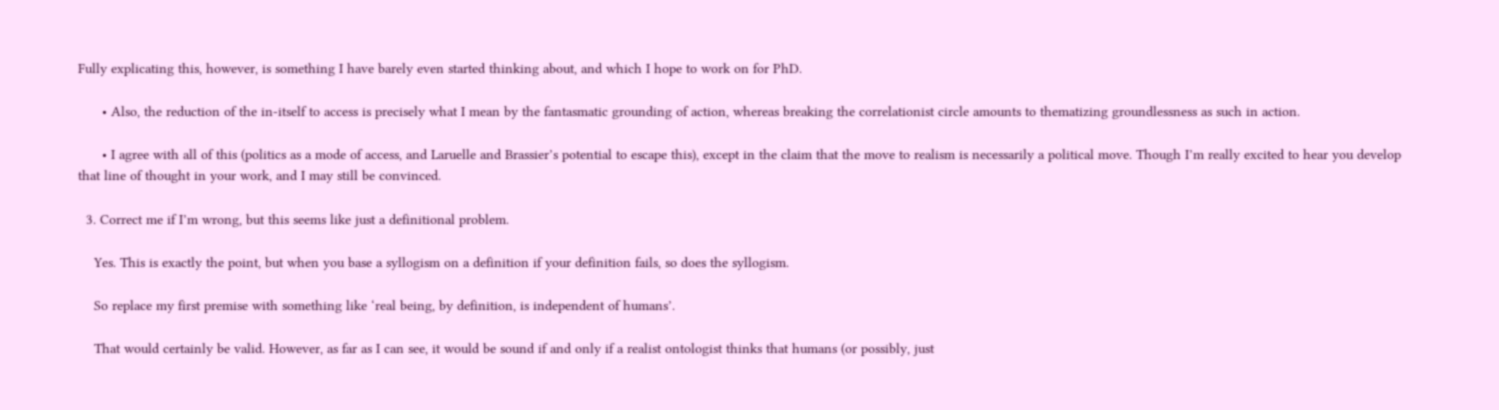Fully explicating this, however, is something I have barely even started thinking about, and which I hope to work on for PhD.

      • Also, the reduction of the in-itself to access is precisely what I mean by the fantasmatic grounding of action, whereas breaking the correlationist circle amounts to thematizing groundlessness as such in action.

      • I agree with all of this (politics as a mode of access, and Laruelle and Brassier’s potential to escape this), except in the claim that the move to realism is necessarily a political move. Though I’m really excited to hear you develop that line of thought in your work, and I may still be convinced.

  3. Correct me if I’m wrong, but this seems like just a definitional problem.

    Yes. This is exactly the point, but when you base a syllogism on a definition if your definition fails, so does the syllogism.

    So replace my first premise with something like ‘real being, by definition, is independent of humans’.

    That would certainly be valid. However, as far as I can see, it would be sound if and only if a realist ontologist thinks that humans (or possibly, just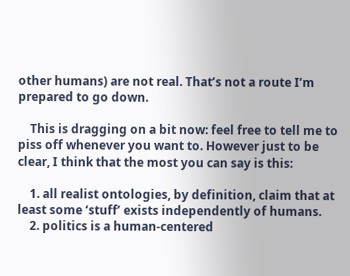other humans) are not real. That’s not a route I’m prepared to go down.

    This is dragging on a bit now: feel free to tell me to piss off whenever you want to. However just to be clear, I think that the most you can say is this:

    1. all realist ontologies, by definition, claim that at least some ‘stuff’ exists independently of humans.
    2. politics is a human-centered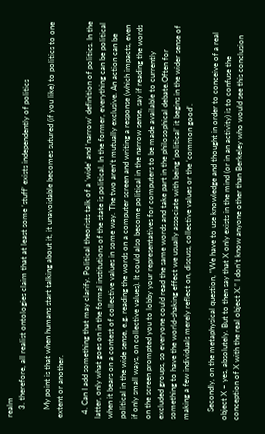realm
    3. therefore, all realist ontologies claim that at least some ‘stuff’ exists independently of politics

    My point is that when humans start talking about it, it unavoidable becomes sutured (if you like) to politics to one extent or another.

  4. Can I add something that may clarify. Political theorists talk of a ‘wide’ and ‘narrow’ definition of politics. In the latter, only what goes on in the formal institutions of the state is political. In the former, everything can be political when it bears on a contest of collective values in some way. The two aren’t mutually exclusive. An action can be political in the wide sense, e.g. reading the words on a computer screen and writing a response (which impacts, even if only small ways, on collective values). It could also become political in the narrow sense, say if reading the words on the screen prompted you to lobby your representatives for computers to be made available to currently excluded groups, so everyone could read the same words and take part in the philosophical debate.Often for something to have the world-shaking effect we usually associate with being ‘political’ it begins in the wider sense of making a few individuals merely reflect on, discuss, collective values or the ‘common good’.

    Secondly, on the metaphysical question, “We have to use knowledge and thought in order to conceive of a real object X – yes, absolutely. But to then say that X only exists in the mind (or in an activity) is to confuse the conception of X with the real object X.” I don’t know anyone other than Berkeley who would see this conclusion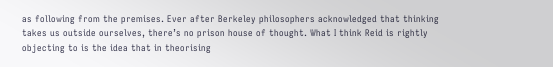as following from the premises. Ever after Berkeley philosophers acknowledged that thinking takes us outside ourselves, there’s no prison house of thought. What I think Reid is rightly objecting to is the idea that in theorising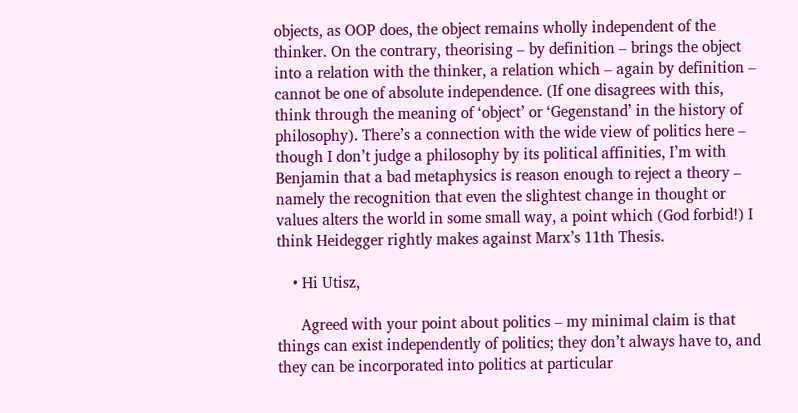objects, as OOP does, the object remains wholly independent of the thinker. On the contrary, theorising – by definition – brings the object into a relation with the thinker, a relation which – again by definition – cannot be one of absolute independence. (If one disagrees with this, think through the meaning of ‘object’ or ‘Gegenstand’ in the history of philosophy). There’s a connection with the wide view of politics here – though I don’t judge a philosophy by its political affinities, I’m with Benjamin that a bad metaphysics is reason enough to reject a theory – namely the recognition that even the slightest change in thought or values alters the world in some small way, a point which (God forbid!) I think Heidegger rightly makes against Marx’s 11th Thesis.

    • Hi Utisz,

      Agreed with your point about politics – my minimal claim is that things can exist independently of politics; they don’t always have to, and they can be incorporated into politics at particular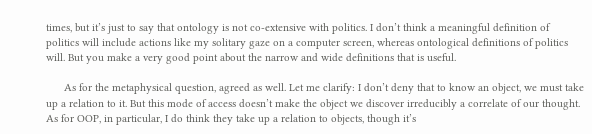times, but it’s just to say that ontology is not co-extensive with politics. I don’t think a meaningful definition of politics will include actions like my solitary gaze on a computer screen, whereas ontological definitions of politics will. But you make a very good point about the narrow and wide definitions that is useful.

      As for the metaphysical question, agreed as well. Let me clarify: I don’t deny that to know an object, we must take up a relation to it. But this mode of access doesn’t make the object we discover irreducibly a correlate of our thought. As for OOP, in particular, I do think they take up a relation to objects, though it’s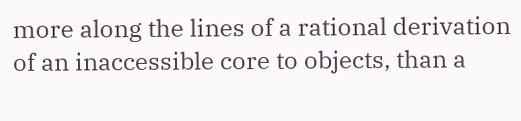more along the lines of a rational derivation of an inaccessible core to objects, than a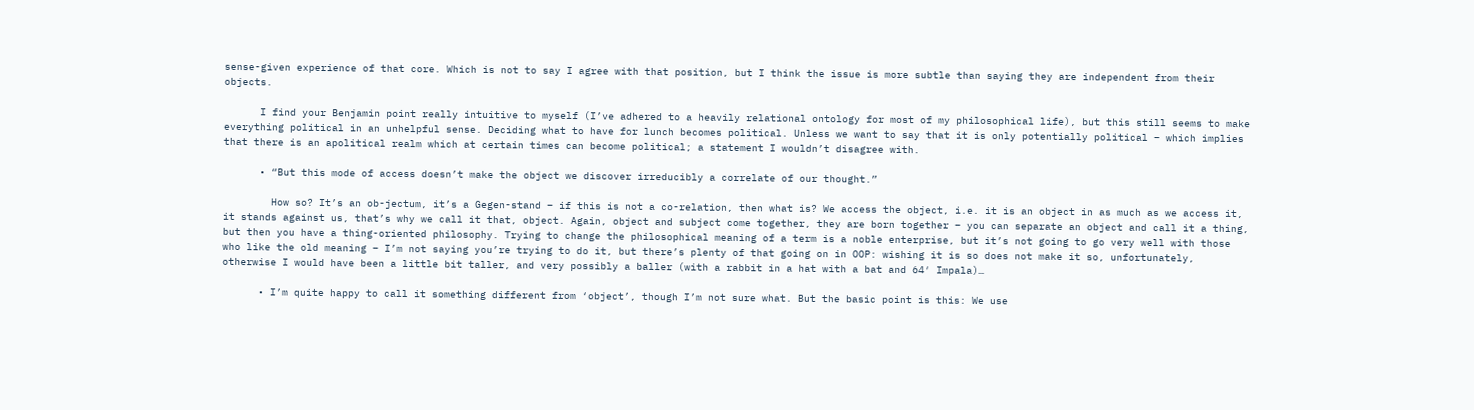sense-given experience of that core. Which is not to say I agree with that position, but I think the issue is more subtle than saying they are independent from their objects.

      I find your Benjamin point really intuitive to myself (I’ve adhered to a heavily relational ontology for most of my philosophical life), but this still seems to make everything political in an unhelpful sense. Deciding what to have for lunch becomes political. Unless we want to say that it is only potentially political – which implies that there is an apolitical realm which at certain times can become political; a statement I wouldn’t disagree with.

      • “But this mode of access doesn’t make the object we discover irreducibly a correlate of our thought.”

        How so? It’s an ob-jectum, it’s a Gegen-stand – if this is not a co-relation, then what is? We access the object, i.e. it is an object in as much as we access it, it stands against us, that’s why we call it that, object. Again, object and subject come together, they are born together – you can separate an object and call it a thing, but then you have a thing-oriented philosophy. Trying to change the philosophical meaning of a term is a noble enterprise, but it’s not going to go very well with those who like the old meaning – I’m not saying you’re trying to do it, but there’s plenty of that going on in OOP: wishing it is so does not make it so, unfortunately, otherwise I would have been a little bit taller, and very possibly a baller (with a rabbit in a hat with a bat and 64′ Impala)…

      • I’m quite happy to call it something different from ‘object’, though I’m not sure what. But the basic point is this: We use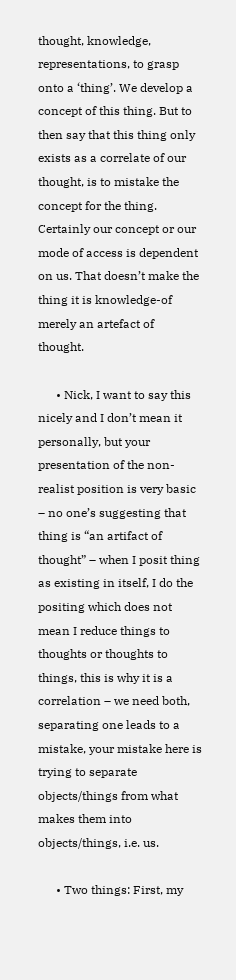thought, knowledge, representations, to grasp onto a ‘thing’. We develop a concept of this thing. But to then say that this thing only exists as a correlate of our thought, is to mistake the concept for the thing. Certainly our concept or our mode of access is dependent on us. That doesn’t make the thing it is knowledge-of merely an artefact of thought.

      • Nick, I want to say this nicely and I don’t mean it personally, but your presentation of the non-realist position is very basic – no one’s suggesting that thing is “an artifact of thought” – when I posit thing as existing in itself, I do the positing which does not mean I reduce things to thoughts or thoughts to things, this is why it is a correlation – we need both, separating one leads to a mistake, your mistake here is trying to separate objects/things from what makes them into objects/things, i.e. us.

      • Two things: First, my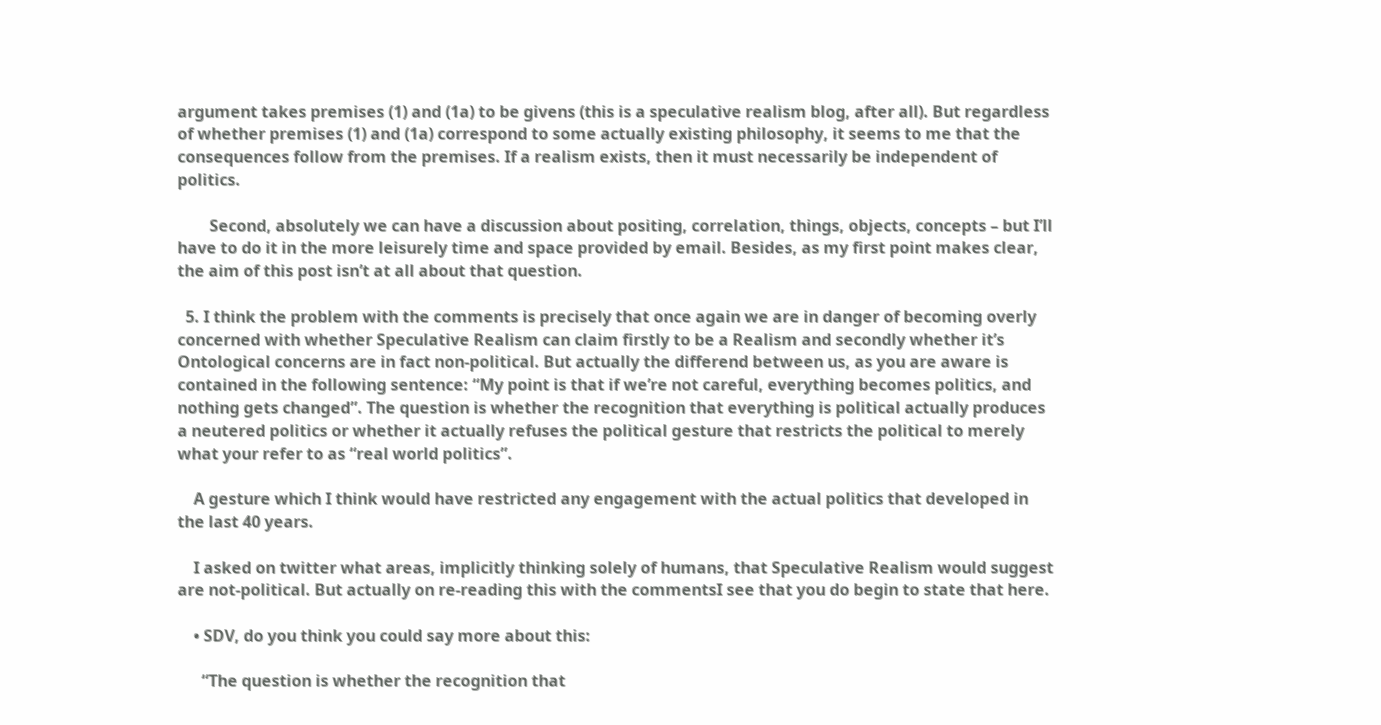argument takes premises (1) and (1a) to be givens (this is a speculative realism blog, after all). But regardless of whether premises (1) and (1a) correspond to some actually existing philosophy, it seems to me that the consequences follow from the premises. If a realism exists, then it must necessarily be independent of politics.

        Second, absolutely we can have a discussion about positing, correlation, things, objects, concepts – but I’ll have to do it in the more leisurely time and space provided by email. Besides, as my first point makes clear, the aim of this post isn’t at all about that question.

  5. I think the problem with the comments is precisely that once again we are in danger of becoming overly concerned with whether Speculative Realism can claim firstly to be a Realism and secondly whether it’s Ontological concerns are in fact non-political. But actually the differend between us, as you are aware is contained in the following sentence: “My point is that if we’re not careful, everything becomes politics, and nothing gets changed”. The question is whether the recognition that everything is political actually produces a neutered politics or whether it actually refuses the political gesture that restricts the political to merely what your refer to as “real world politics”.

    A gesture which I think would have restricted any engagement with the actual politics that developed in the last 40 years.

    I asked on twitter what areas, implicitly thinking solely of humans, that Speculative Realism would suggest are not-political. But actually on re-reading this with the commentsI see that you do begin to state that here.

    • SDV, do you think you could say more about this:

      “The question is whether the recognition that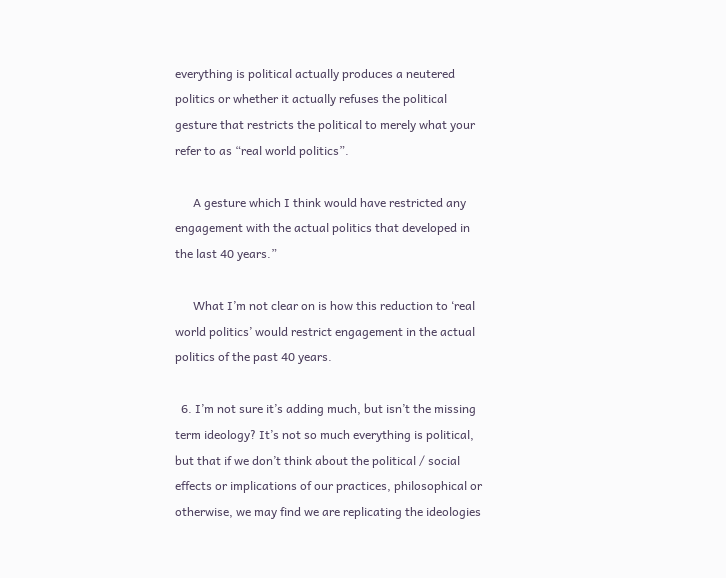everything is political actually produces a neutered politics or whether it actually refuses the political gesture that restricts the political to merely what your refer to as “real world politics”.

      A gesture which I think would have restricted any engagement with the actual politics that developed in the last 40 years.”

      What I’m not clear on is how this reduction to ‘real world politics’ would restrict engagement in the actual politics of the past 40 years.

  6. I’m not sure it’s adding much, but isn’t the missing term ideology? It’s not so much everything is political, but that if we don’t think about the political / social effects or implications of our practices, philosophical or otherwise, we may find we are replicating the ideologies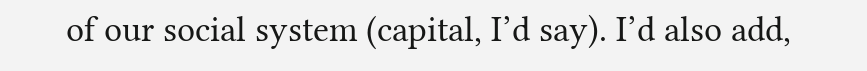of our social system (capital, I’d say). I’d also add,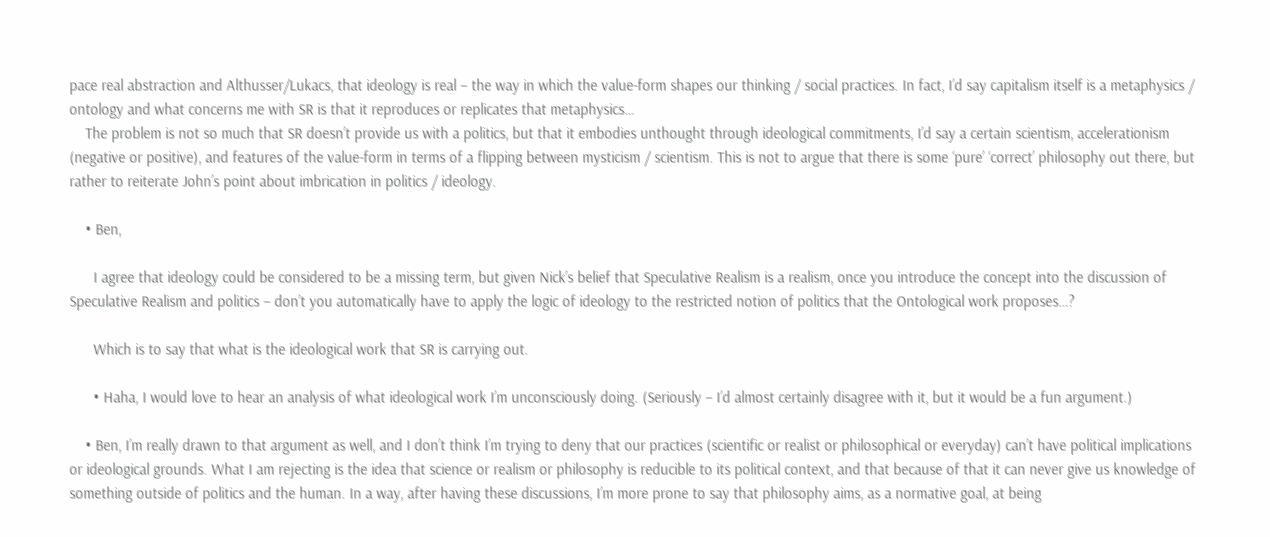pace real abstraction and Althusser/Lukacs, that ideology is real – the way in which the value-form shapes our thinking / social practices. In fact, I’d say capitalism itself is a metaphysics / ontology and what concerns me with SR is that it reproduces or replicates that metaphysics…
    The problem is not so much that SR doesn’t provide us with a politics, but that it embodies unthought through ideological commitments, I’d say a certain scientism, accelerationism (negative or positive), and features of the value-form in terms of a flipping between mysticism / scientism. This is not to argue that there is some ‘pure’ ‘correct’ philosophy out there, but rather to reiterate John’s point about imbrication in politics / ideology.

    • Ben,

      I agree that ideology could be considered to be a missing term, but given Nick’s belief that Speculative Realism is a realism, once you introduce the concept into the discussion of Speculative Realism and politics – don’t you automatically have to apply the logic of ideology to the restricted notion of politics that the Ontological work proposes…?

      Which is to say that what is the ideological work that SR is carrying out.

      • Haha, I would love to hear an analysis of what ideological work I’m unconsciously doing. (Seriously – I’d almost certainly disagree with it, but it would be a fun argument.)

    • Ben, I’m really drawn to that argument as well, and I don’t think I’m trying to deny that our practices (scientific or realist or philosophical or everyday) can’t have political implications or ideological grounds. What I am rejecting is the idea that science or realism or philosophy is reducible to its political context, and that because of that it can never give us knowledge of something outside of politics and the human. In a way, after having these discussions, I’m more prone to say that philosophy aims, as a normative goal, at being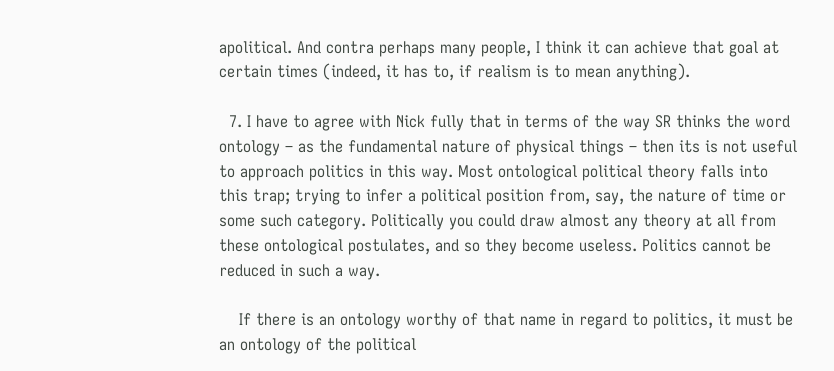apolitical. And contra perhaps many people, I think it can achieve that goal at certain times (indeed, it has to, if realism is to mean anything).

  7. I have to agree with Nick fully that in terms of the way SR thinks the word ontology – as the fundamental nature of physical things – then its is not useful to approach politics in this way. Most ontological political theory falls into this trap; trying to infer a political position from, say, the nature of time or some such category. Politically you could draw almost any theory at all from these ontological postulates, and so they become useless. Politics cannot be reduced in such a way.

    If there is an ontology worthy of that name in regard to politics, it must be an ontology of the political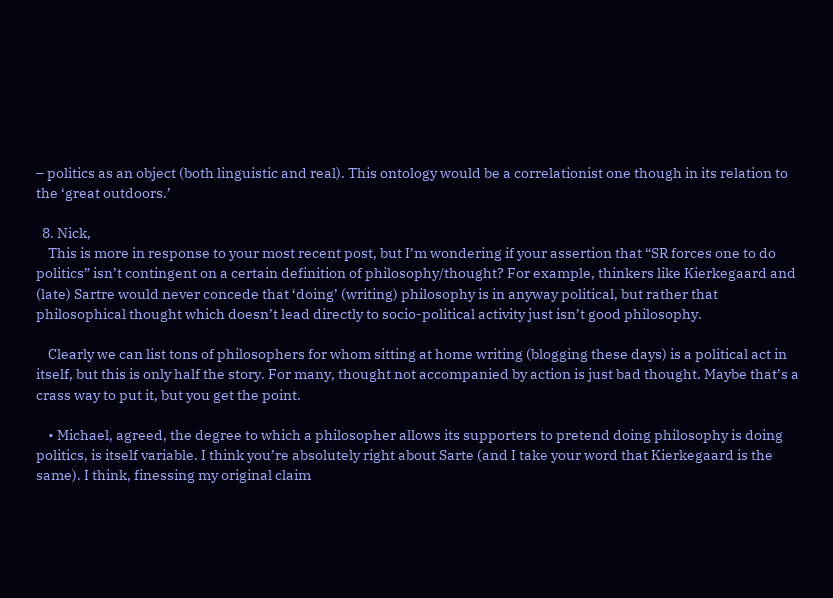– politics as an object (both linguistic and real). This ontology would be a correlationist one though in its relation to the ‘great outdoors.’

  8. Nick,
    This is more in response to your most recent post, but I’m wondering if your assertion that “SR forces one to do politics” isn’t contingent on a certain definition of philosophy/thought? For example, thinkers like Kierkegaard and (late) Sartre would never concede that ‘doing’ (writing) philosophy is in anyway political, but rather that philosophical thought which doesn’t lead directly to socio-political activity just isn’t good philosophy.

    Clearly we can list tons of philosophers for whom sitting at home writing (blogging these days) is a political act in itself, but this is only half the story. For many, thought not accompanied by action is just bad thought. Maybe that’s a crass way to put it, but you get the point.

    • Michael, agreed, the degree to which a philosopher allows its supporters to pretend doing philosophy is doing politics, is itself variable. I think you’re absolutely right about Sarte (and I take your word that Kierkegaard is the same). I think, finessing my original claim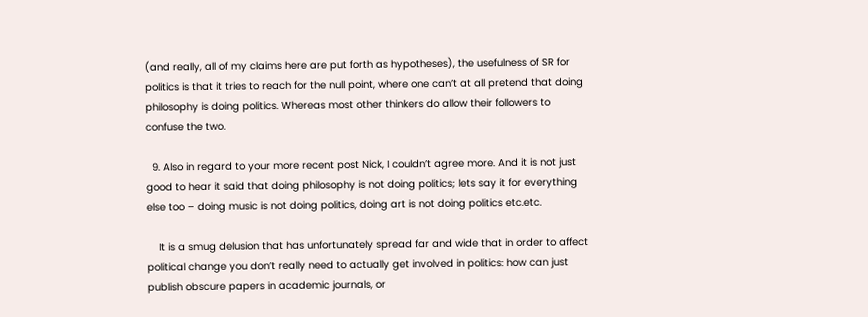(and really, all of my claims here are put forth as hypotheses), the usefulness of SR for politics is that it tries to reach for the null point, where one can’t at all pretend that doing philosophy is doing politics. Whereas most other thinkers do allow their followers to confuse the two.

  9. Also in regard to your more recent post Nick, I couldn’t agree more. And it is not just good to hear it said that doing philosophy is not doing politics; lets say it for everything else too – doing music is not doing politics, doing art is not doing politics etc.etc.

    It is a smug delusion that has unfortunately spread far and wide that in order to affect political change you don’t really need to actually get involved in politics: how can just publish obscure papers in academic journals, or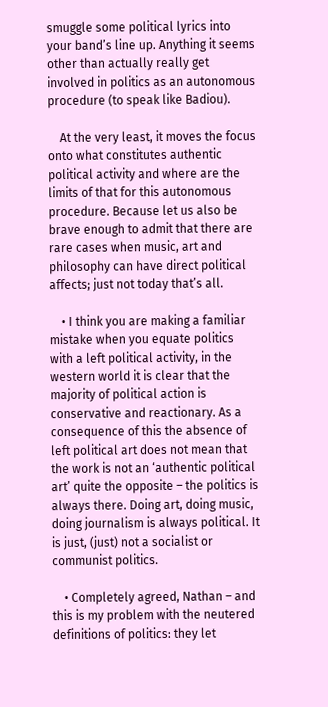smuggle some political lyrics into your band’s line up. Anything it seems other than actually really get involved in politics as an autonomous procedure (to speak like Badiou).

    At the very least, it moves the focus onto what constitutes authentic political activity and where are the limits of that for this autonomous procedure. Because let us also be brave enough to admit that there are rare cases when music, art and philosophy can have direct political affects; just not today that’s all.

    • I think you are making a familiar mistake when you equate politics with a left political activity, in the western world it is clear that the majority of political action is conservative and reactionary. As a consequence of this the absence of left political art does not mean that the work is not an ‘authentic political art’ quite the opposite – the politics is always there. Doing art, doing music, doing journalism is always political. It is just, (just) not a socialist or communist politics.

    • Completely agreed, Nathan – and this is my problem with the neutered definitions of politics: they let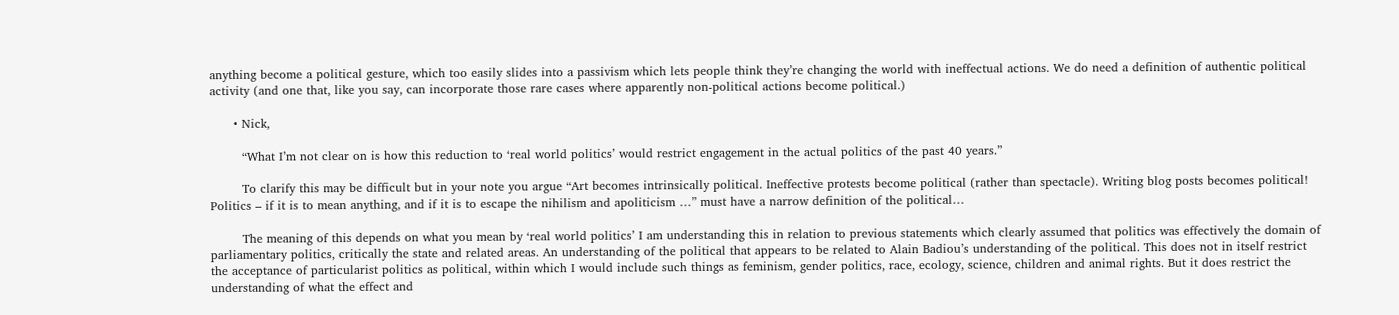anything become a political gesture, which too easily slides into a passivism which lets people think they’re changing the world with ineffectual actions. We do need a definition of authentic political activity (and one that, like you say, can incorporate those rare cases where apparently non-political actions become political.)

      • Nick,

        “What I’m not clear on is how this reduction to ‘real world politics’ would restrict engagement in the actual politics of the past 40 years.”

        To clarify this may be difficult but in your note you argue “Art becomes intrinsically political. Ineffective protests become political (rather than spectacle). Writing blog posts becomes political! Politics – if it is to mean anything, and if it is to escape the nihilism and apoliticism …” must have a narrow definition of the political…

        The meaning of this depends on what you mean by ‘real world politics’ I am understanding this in relation to previous statements which clearly assumed that politics was effectively the domain of parliamentary politics, critically the state and related areas. An understanding of the political that appears to be related to Alain Badiou’s understanding of the political. This does not in itself restrict the acceptance of particularist politics as political, within which I would include such things as feminism, gender politics, race, ecology, science, children and animal rights. But it does restrict the understanding of what the effect and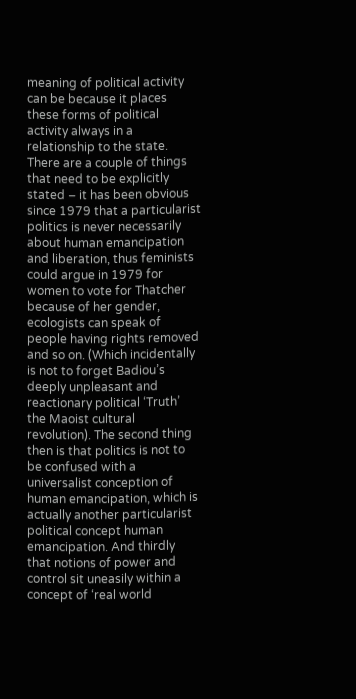meaning of political activity can be because it places these forms of political activity always in a relationship to the state. There are a couple of things that need to be explicitly stated – it has been obvious since 1979 that a particularist politics is never necessarily about human emancipation and liberation, thus feminists could argue in 1979 for women to vote for Thatcher because of her gender, ecologists can speak of people having rights removed and so on. (Which incidentally is not to forget Badiou’s deeply unpleasant and reactionary political ‘Truth’ the Maoist cultural revolution). The second thing then is that politics is not to be confused with a universalist conception of human emancipation, which is actually another particularist political concept human emancipation. And thirdly that notions of power and control sit uneasily within a concept of ‘real world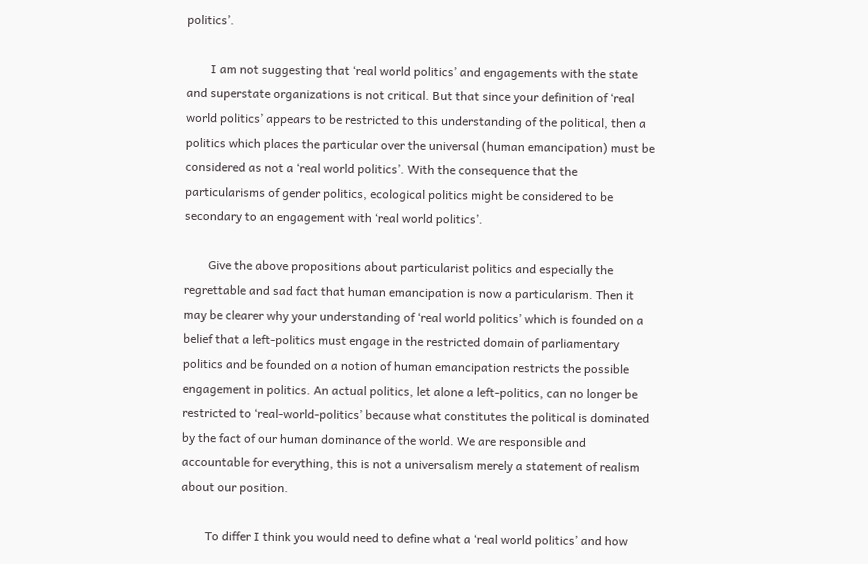politics’.

        I am not suggesting that ‘real world politics’ and engagements with the state and superstate organizations is not critical. But that since your definition of ‘real world politics’ appears to be restricted to this understanding of the political, then a politics which places the particular over the universal (human emancipation) must be considered as not a ‘real world politics’. With the consequence that the particularisms of gender politics, ecological politics might be considered to be secondary to an engagement with ‘real world politics’.

        Give the above propositions about particularist politics and especially the regrettable and sad fact that human emancipation is now a particularism. Then it may be clearer why your understanding of ‘real world politics’ which is founded on a belief that a left-politics must engage in the restricted domain of parliamentary politics and be founded on a notion of human emancipation restricts the possible engagement in politics. An actual politics, let alone a left-politics, can no longer be restricted to ‘real-world-politics’ because what constitutes the political is dominated by the fact of our human dominance of the world. We are responsible and accountable for everything, this is not a universalism merely a statement of realism about our position.

        To differ I think you would need to define what a ‘real world politics’ and how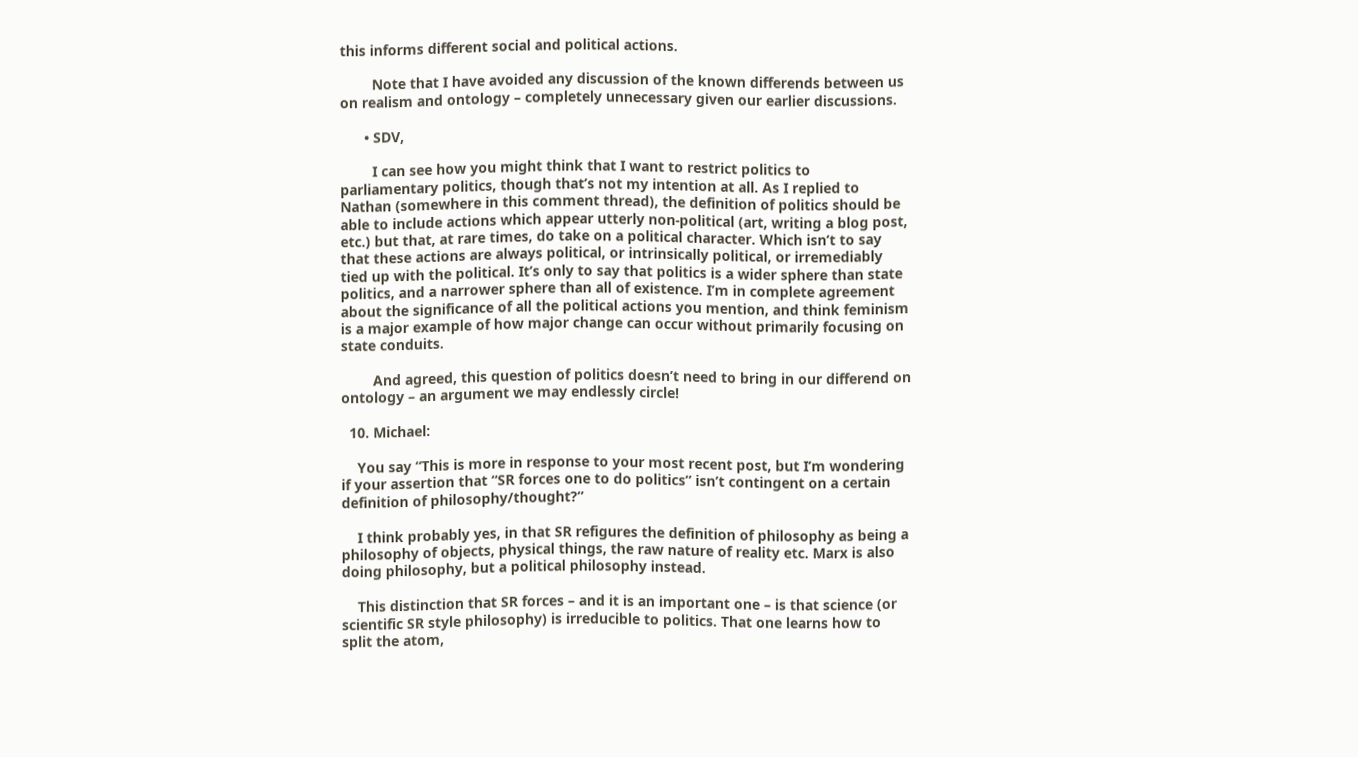this informs different social and political actions.

        Note that I have avoided any discussion of the known differends between us on realism and ontology – completely unnecessary given our earlier discussions.

      • SDV,

        I can see how you might think that I want to restrict politics to parliamentary politics, though that’s not my intention at all. As I replied to Nathan (somewhere in this comment thread), the definition of politics should be able to include actions which appear utterly non-political (art, writing a blog post, etc.) but that, at rare times, do take on a political character. Which isn’t to say that these actions are always political, or intrinsically political, or irremediably tied up with the political. It’s only to say that politics is a wider sphere than state politics, and a narrower sphere than all of existence. I’m in complete agreement about the significance of all the political actions you mention, and think feminism is a major example of how major change can occur without primarily focusing on state conduits.

        And agreed, this question of politics doesn’t need to bring in our differend on ontology – an argument we may endlessly circle!

  10. Michael:

    You say “This is more in response to your most recent post, but I’m wondering if your assertion that “SR forces one to do politics” isn’t contingent on a certain definition of philosophy/thought?”

    I think probably yes, in that SR refigures the definition of philosophy as being a philosophy of objects, physical things, the raw nature of reality etc. Marx is also doing philosophy, but a political philosophy instead.

    This distinction that SR forces – and it is an important one – is that science (or scientific SR style philosophy) is irreducible to politics. That one learns how to split the atom,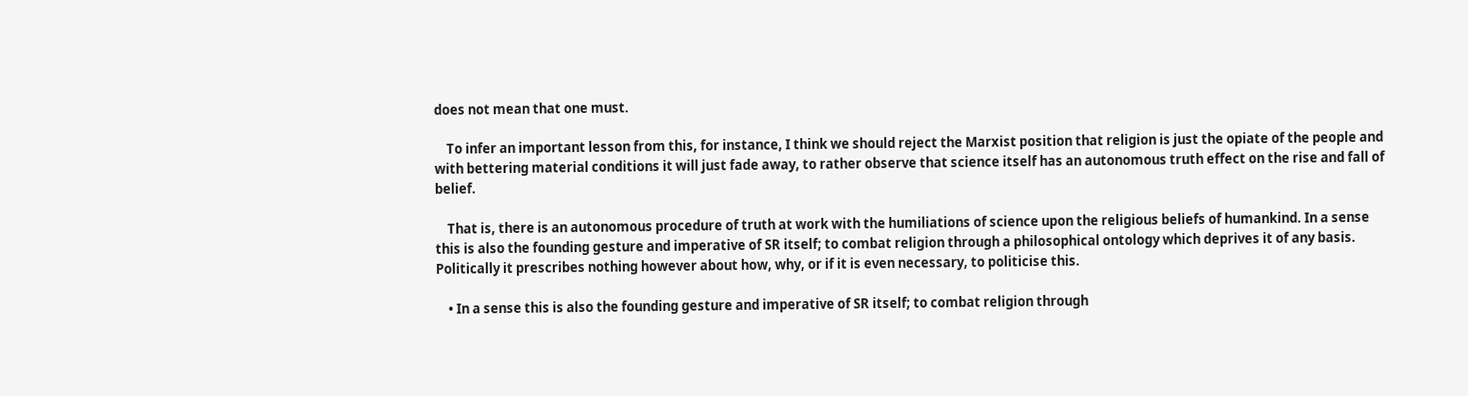does not mean that one must.

    To infer an important lesson from this, for instance, I think we should reject the Marxist position that religion is just the opiate of the people and with bettering material conditions it will just fade away, to rather observe that science itself has an autonomous truth effect on the rise and fall of belief.

    That is, there is an autonomous procedure of truth at work with the humiliations of science upon the religious beliefs of humankind. In a sense this is also the founding gesture and imperative of SR itself; to combat religion through a philosophical ontology which deprives it of any basis. Politically it prescribes nothing however about how, why, or if it is even necessary, to politicise this.

    • In a sense this is also the founding gesture and imperative of SR itself; to combat religion through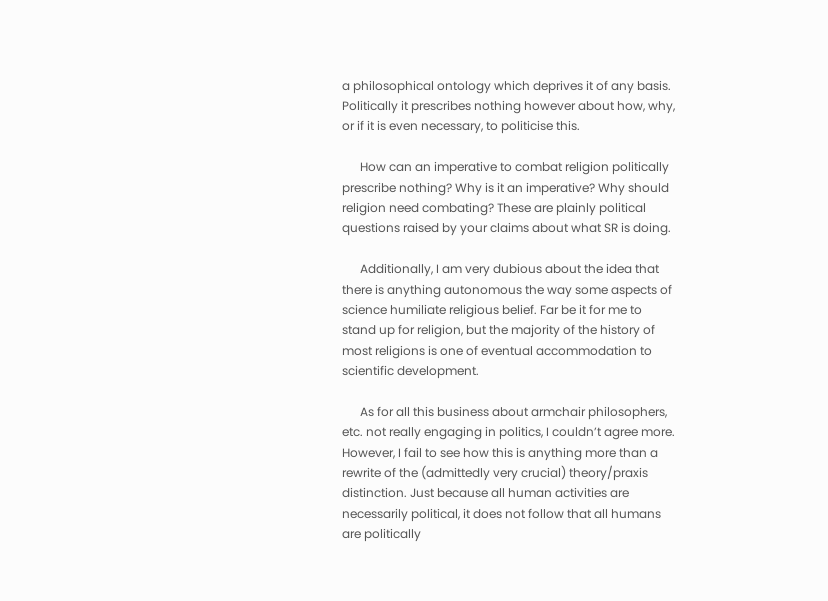a philosophical ontology which deprives it of any basis. Politically it prescribes nothing however about how, why, or if it is even necessary, to politicise this.

      How can an imperative to combat religion politically prescribe nothing? Why is it an imperative? Why should religion need combating? These are plainly political questions raised by your claims about what SR is doing.

      Additionally, I am very dubious about the idea that there is anything autonomous the way some aspects of science humiliate religious belief. Far be it for me to stand up for religion, but the majority of the history of most religions is one of eventual accommodation to scientific development.

      As for all this business about armchair philosophers, etc. not really engaging in politics, I couldn’t agree more. However, I fail to see how this is anything more than a rewrite of the (admittedly very crucial) theory/praxis distinction. Just because all human activities are necessarily political, it does not follow that all humans are politically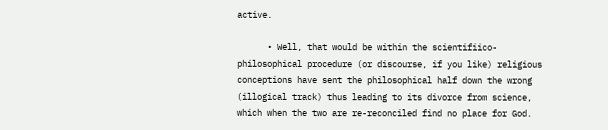active.

      • Well, that would be within the scientifiico-philosophical procedure (or discourse, if you like) religious conceptions have sent the philosophical half down the wrong (illogical track) thus leading to its divorce from science, which when the two are re-reconciled find no place for God.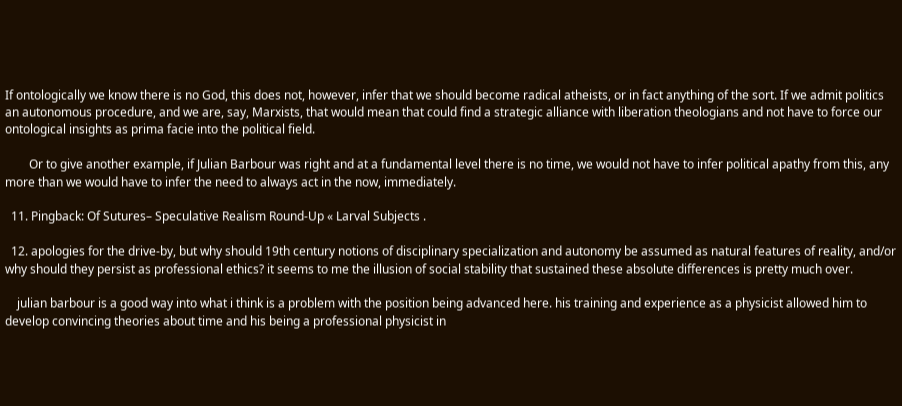If ontologically we know there is no God, this does not, however, infer that we should become radical atheists, or in fact anything of the sort. If we admit politics an autonomous procedure, and we are, say, Marxists, that would mean that could find a strategic alliance with liberation theologians and not have to force our ontological insights as prima facie into the political field.

        Or to give another example, if Julian Barbour was right and at a fundamental level there is no time, we would not have to infer political apathy from this, any more than we would have to infer the need to always act in the now, immediately.

  11. Pingback: Of Sutures– Speculative Realism Round-Up « Larval Subjects .

  12. apologies for the drive-by, but why should 19th century notions of disciplinary specialization and autonomy be assumed as natural features of reality, and/or why should they persist as professional ethics? it seems to me the illusion of social stability that sustained these absolute differences is pretty much over.

    julian barbour is a good way into what i think is a problem with the position being advanced here. his training and experience as a physicist allowed him to develop convincing theories about time and his being a professional physicist in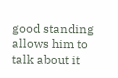good standing allows him to talk about it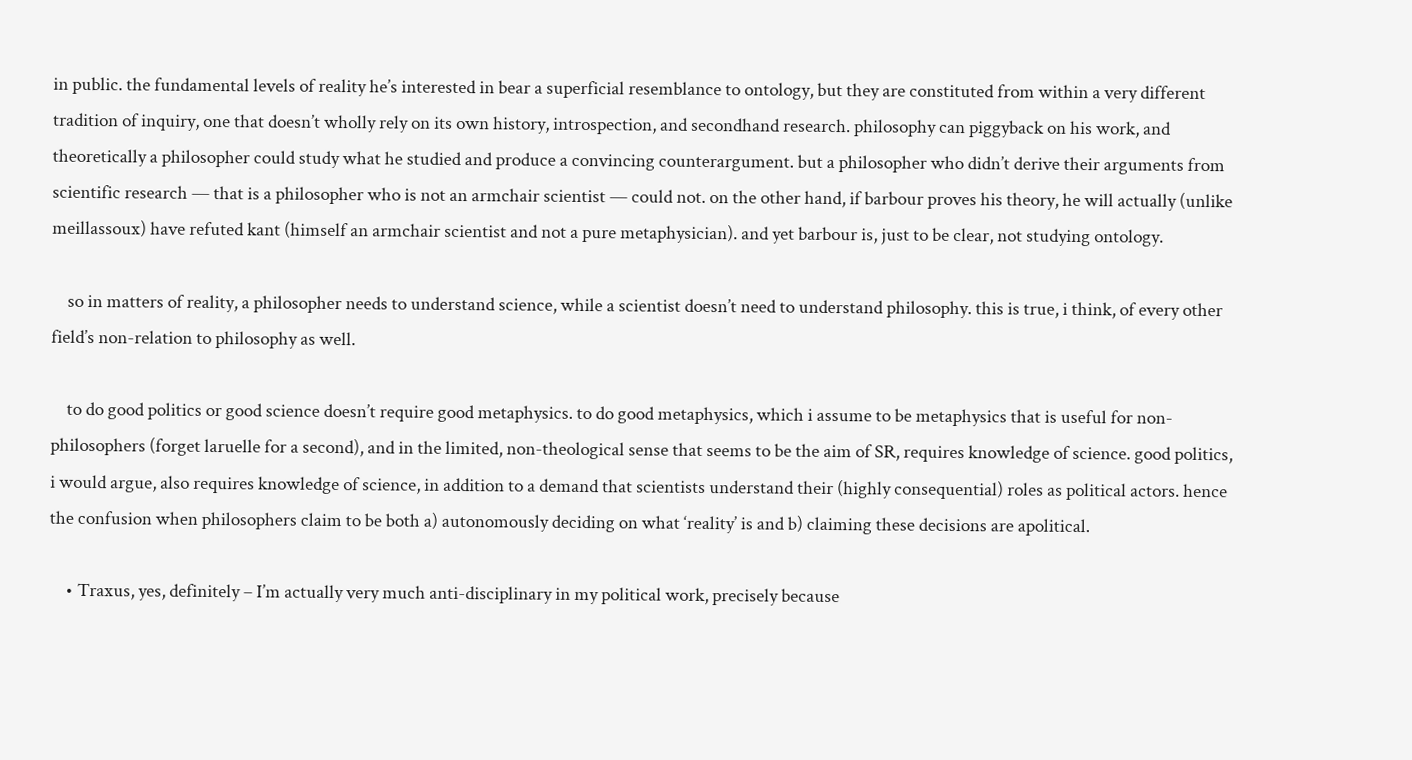in public. the fundamental levels of reality he’s interested in bear a superficial resemblance to ontology, but they are constituted from within a very different tradition of inquiry, one that doesn’t wholly rely on its own history, introspection, and secondhand research. philosophy can piggyback on his work, and theoretically a philosopher could study what he studied and produce a convincing counterargument. but a philosopher who didn’t derive their arguments from scientific research — that is a philosopher who is not an armchair scientist — could not. on the other hand, if barbour proves his theory, he will actually (unlike meillassoux) have refuted kant (himself an armchair scientist and not a pure metaphysician). and yet barbour is, just to be clear, not studying ontology.

    so in matters of reality, a philosopher needs to understand science, while a scientist doesn’t need to understand philosophy. this is true, i think, of every other field’s non-relation to philosophy as well.

    to do good politics or good science doesn’t require good metaphysics. to do good metaphysics, which i assume to be metaphysics that is useful for non-philosophers (forget laruelle for a second), and in the limited, non-theological sense that seems to be the aim of SR, requires knowledge of science. good politics, i would argue, also requires knowledge of science, in addition to a demand that scientists understand their (highly consequential) roles as political actors. hence the confusion when philosophers claim to be both a) autonomously deciding on what ‘reality’ is and b) claiming these decisions are apolitical.

    • Traxus, yes, definitely – I’m actually very much anti-disciplinary in my political work, precisely because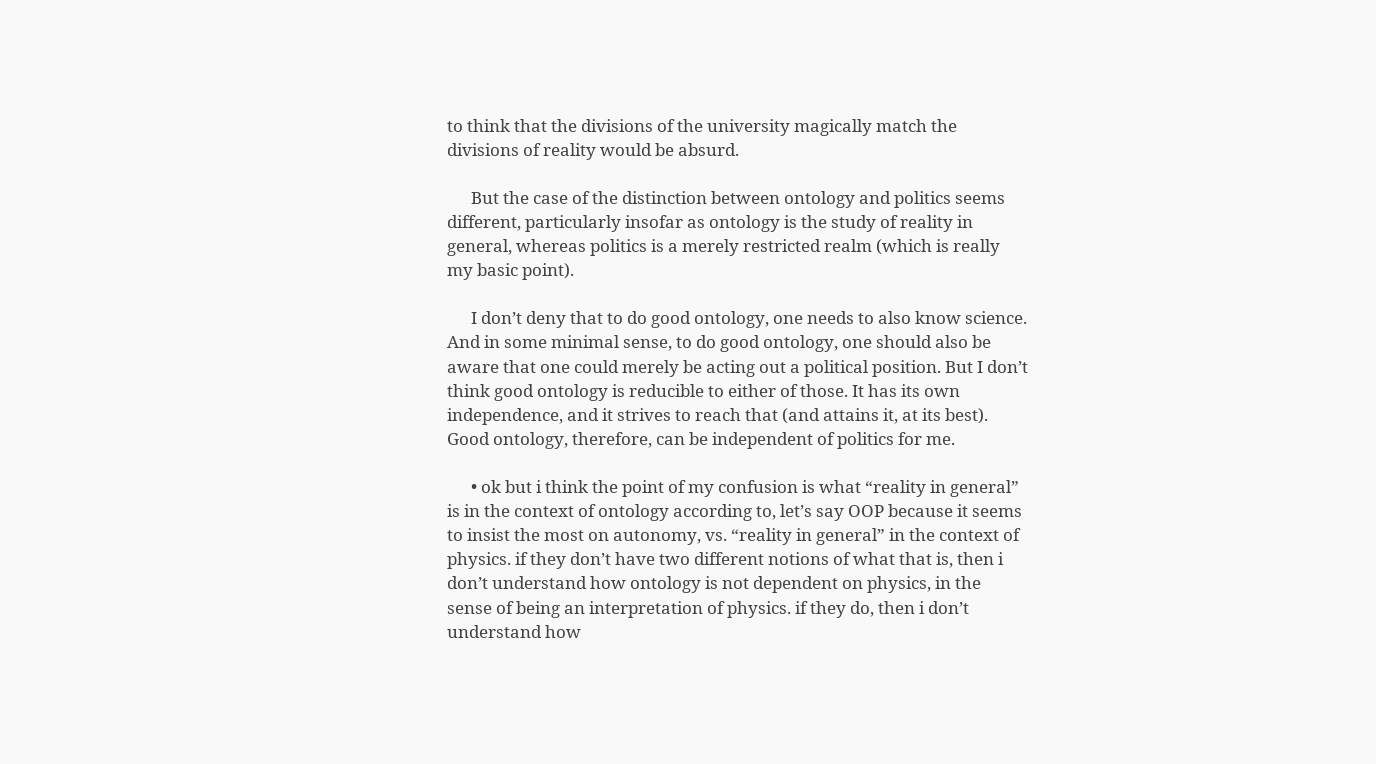to think that the divisions of the university magically match the divisions of reality would be absurd.

      But the case of the distinction between ontology and politics seems different, particularly insofar as ontology is the study of reality in general, whereas politics is a merely restricted realm (which is really my basic point).

      I don’t deny that to do good ontology, one needs to also know science. And in some minimal sense, to do good ontology, one should also be aware that one could merely be acting out a political position. But I don’t think good ontology is reducible to either of those. It has its own independence, and it strives to reach that (and attains it, at its best). Good ontology, therefore, can be independent of politics for me.

      • ok but i think the point of my confusion is what “reality in general” is in the context of ontology according to, let’s say OOP because it seems to insist the most on autonomy, vs. “reality in general” in the context of physics. if they don’t have two different notions of what that is, then i don’t understand how ontology is not dependent on physics, in the sense of being an interpretation of physics. if they do, then i don’t understand how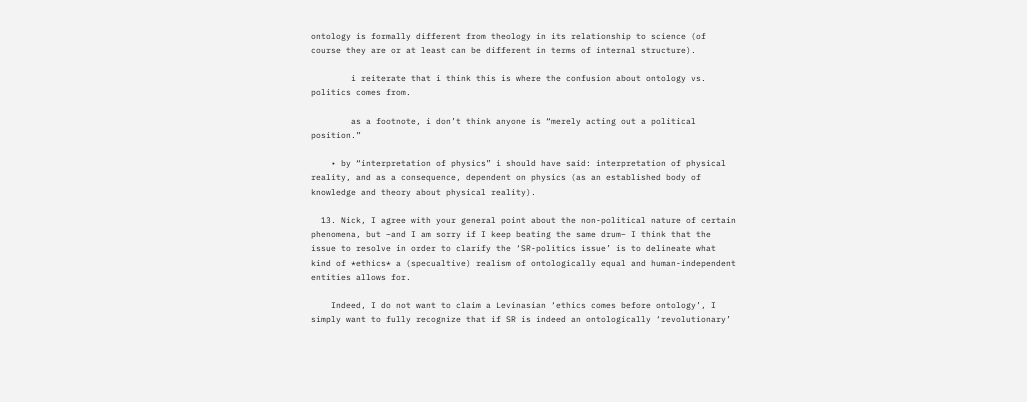ontology is formally different from theology in its relationship to science (of course they are or at least can be different in terms of internal structure).

        i reiterate that i think this is where the confusion about ontology vs. politics comes from.

        as a footnote, i don’t think anyone is “merely acting out a political position.”

    • by “interpretation of physics” i should have said: interpretation of physical reality, and as a consequence, dependent on physics (as an established body of knowledge and theory about physical reality).

  13. Nick, I agree with your general point about the non-political nature of certain phenomena, but –and I am sorry if I keep beating the same drum– I think that the issue to resolve in order to clarify the ‘SR-politics issue’ is to delineate what kind of *ethics* a (specualtive) realism of ontologically equal and human-independent entities allows for.

    Indeed, I do not want to claim a Levinasian ‘ethics comes before ontology’, I simply want to fully recognize that if SR is indeed an ontologically ‘revolutionary’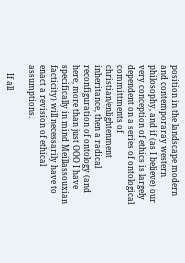position in the landscape modern and contemporaray western philosophy, and if (as I believe) our very conception of ethics is largely dependent on a series of ontological committments of christian/enlightenment inheritance, then a radical reconfiguration of ontology (and here, more than just OOO I have specifically in mind Meillassouxian facticity) will necessarily have to enact a revision of ethical assumptions.

    If all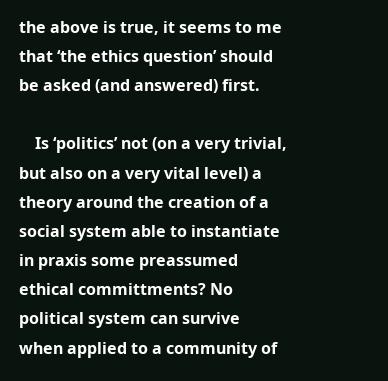the above is true, it seems to me that ‘the ethics question’ should be asked (and answered) first.

    Is ‘politics’ not (on a very trivial, but also on a very vital level) a theory around the creation of a social system able to instantiate in praxis some preassumed ethical committments? No political system can survive when applied to a community of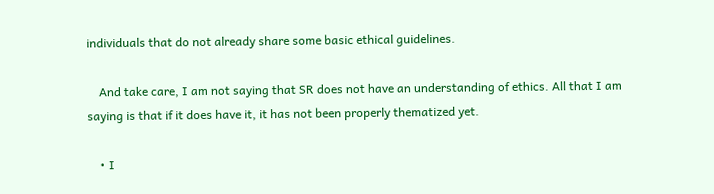individuals that do not already share some basic ethical guidelines.

    And take care, I am not saying that SR does not have an understanding of ethics. All that I am saying is that if it does have it, it has not been properly thematized yet.

    • I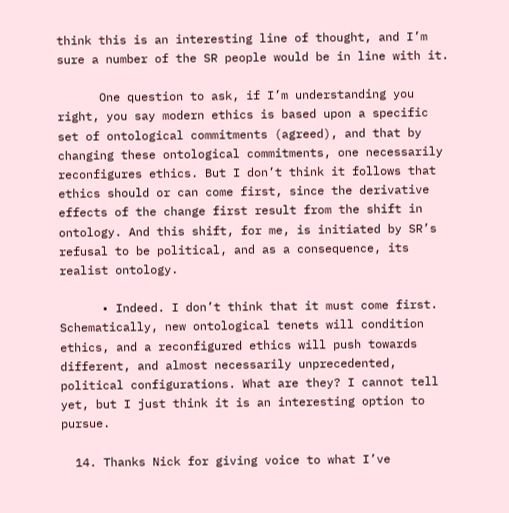think this is an interesting line of thought, and I’m sure a number of the SR people would be in line with it.

      One question to ask, if I’m understanding you right, you say modern ethics is based upon a specific set of ontological commitments (agreed), and that by changing these ontological commitments, one necessarily reconfigures ethics. But I don’t think it follows that ethics should or can come first, since the derivative effects of the change first result from the shift in ontology. And this shift, for me, is initiated by SR’s refusal to be political, and as a consequence, its realist ontology.

      • Indeed. I don’t think that it must come first. Schematically, new ontological tenets will condition ethics, and a reconfigured ethics will push towards different, and almost necessarily unprecedented, political configurations. What are they? I cannot tell yet, but I just think it is an interesting option to pursue.

  14. Thanks Nick for giving voice to what I’ve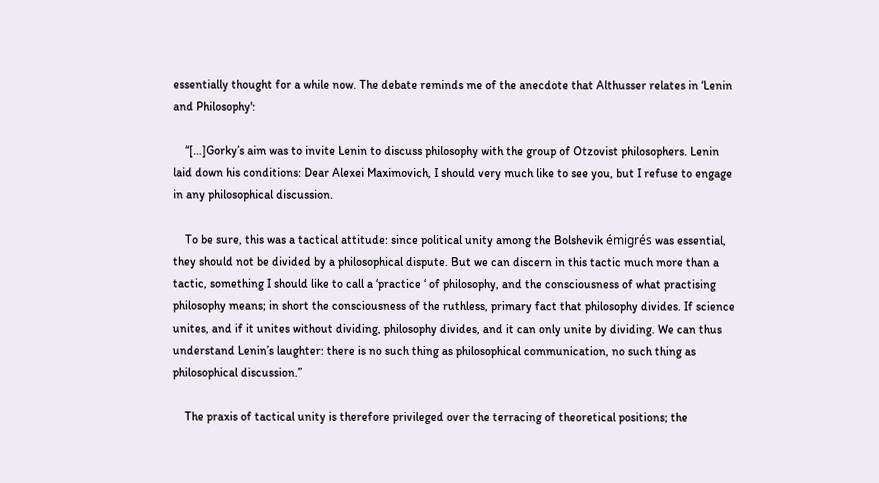essentially thought for a while now. The debate reminds me of the anecdote that Althusser relates in ‘Lenin and Philosophy':

    “[…]Gorky’s aim was to invite Lenin to discuss philosophy with the group of Otzovist philosophers. Lenin laid down his conditions: Dear Alexei Maximovich, I should very much like to see you, but I refuse to engage in any philosophical discussion.

    To be sure, this was a tactical attitude: since political unity among the Bolshevik émigrés was essential, they should not be divided by a philosophical dispute. But we can discern in this tactic much more than a tactic, something I should like to call a ‘practice ‘ of philosophy, and the consciousness of what practising philosophy means; in short the consciousness of the ruthless, primary fact that philosophy divides. If science unites, and if it unites without dividing, philosophy divides, and it can only unite by dividing. We can thus understand Lenin’s laughter: there is no such thing as philosophical communication, no such thing as philosophical discussion.”

    The praxis of tactical unity is therefore privileged over the terracing of theoretical positions; the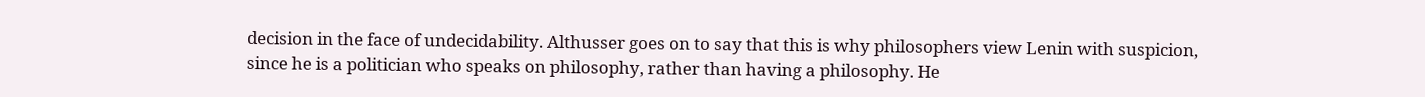decision in the face of undecidability. Althusser goes on to say that this is why philosophers view Lenin with suspicion, since he is a politician who speaks on philosophy, rather than having a philosophy. He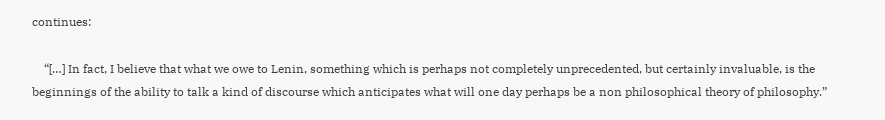continues:

    “[…] In fact, I believe that what we owe to Lenin, something which is perhaps not completely unprecedented, but certainly invaluable, is the beginnings of the ability to talk a kind of discourse which anticipates what will one day perhaps be a non philosophical theory of philosophy.”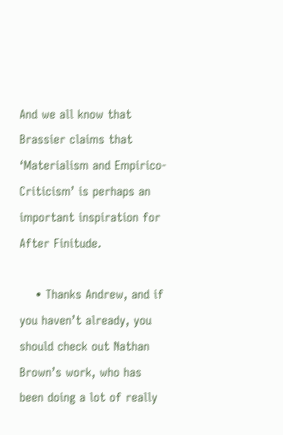And we all know that Brassier claims that ‘Materialism and Empirico-Criticism’ is perhaps an important inspiration for After Finitude.

    • Thanks Andrew, and if you haven’t already, you should check out Nathan Brown’s work, who has been doing a lot of really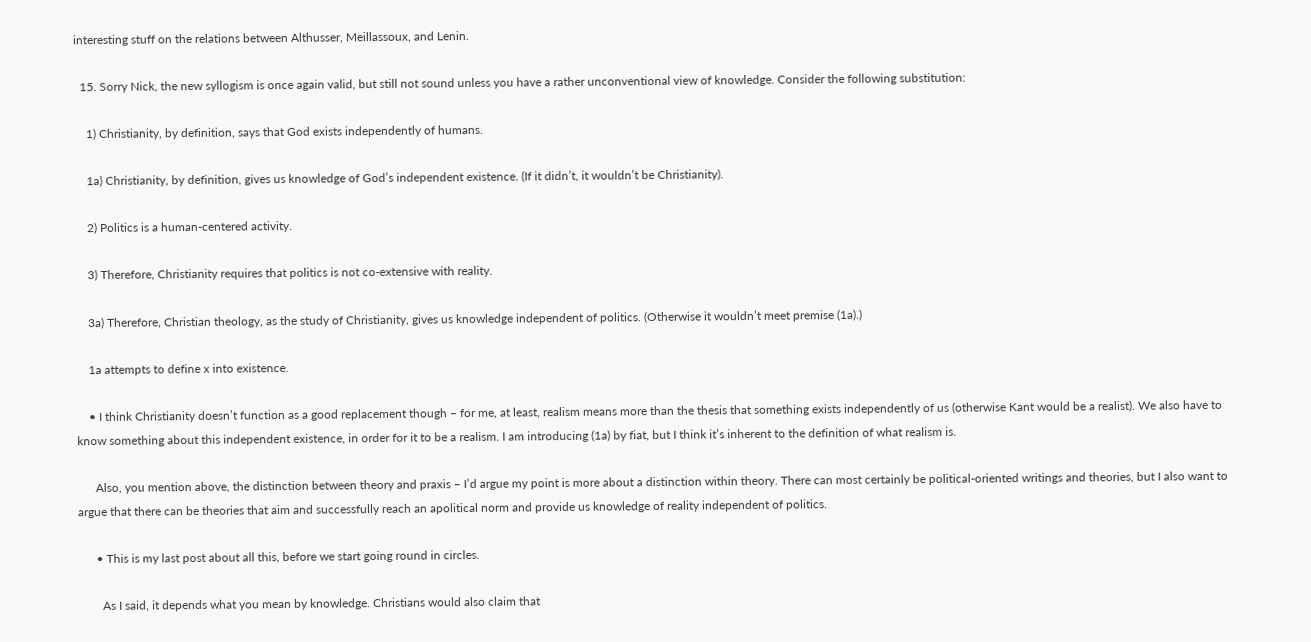interesting stuff on the relations between Althusser, Meillassoux, and Lenin.

  15. Sorry Nick, the new syllogism is once again valid, but still not sound unless you have a rather unconventional view of knowledge. Consider the following substitution:

    1) Christianity, by definition, says that God exists independently of humans.

    1a) Christianity, by definition, gives us knowledge of God’s independent existence. (If it didn’t, it wouldn’t be Christianity).

    2) Politics is a human-centered activity.

    3) Therefore, Christianity requires that politics is not co-extensive with reality.

    3a) Therefore, Christian theology, as the study of Christianity, gives us knowledge independent of politics. (Otherwise it wouldn’t meet premise (1a).)

    1a attempts to define x into existence.

    • I think Christianity doesn’t function as a good replacement though – for me, at least, realism means more than the thesis that something exists independently of us (otherwise Kant would be a realist). We also have to know something about this independent existence, in order for it to be a realism. I am introducing (1a) by fiat, but I think it’s inherent to the definition of what realism is.

      Also, you mention above, the distinction between theory and praxis – I’d argue my point is more about a distinction within theory. There can most certainly be political-oriented writings and theories, but I also want to argue that there can be theories that aim and successfully reach an apolitical norm and provide us knowledge of reality independent of politics.

      • This is my last post about all this, before we start going round in circles.

        As I said, it depends what you mean by knowledge. Christians would also claim that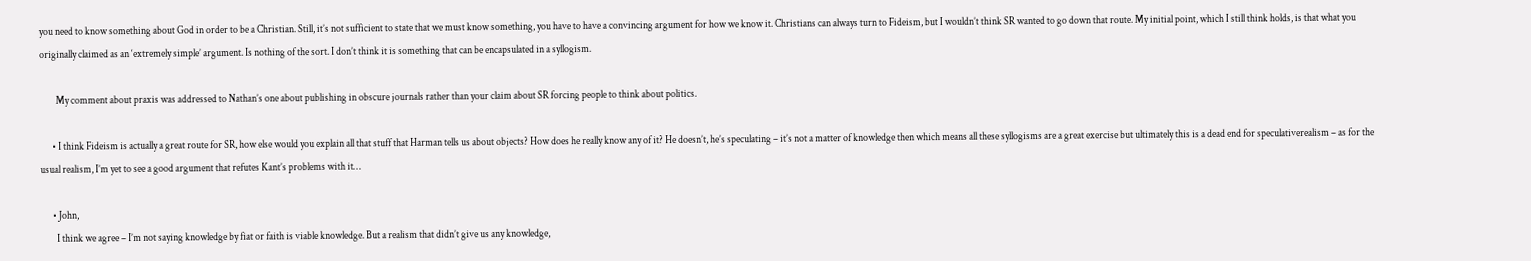you need to know something about God in order to be a Christian. Still, it’s not sufficient to state that we must know something, you have to have a convincing argument for how we know it. Christians can always turn to Fideism, but I wouldn’t think SR wanted to go down that route. My initial point, which I still think holds, is that what you originally claimed as an ‘extremely simple’ argument. Is nothing of the sort. I don’t think it is something that can be encapsulated in a syllogism.

        My comment about praxis was addressed to Nathan’s one about publishing in obscure journals rather than your claim about SR forcing people to think about politics.

      • I think Fideism is actually a great route for SR, how else would you explain all that stuff that Harman tells us about objects? How does he really know any of it? He doesn’t, he’s speculating – it’s not a matter of knowledge then which means all these syllogisms are a great exercise but ultimately this is a dead end for speculativerealism – as for the usual realism, I’m yet to see a good argument that refutes Kant’s problems with it…

      • John,
        I think we agree – I’m not saying knowledge by fiat or faith is viable knowledge. But a realism that didn’t give us any knowledge,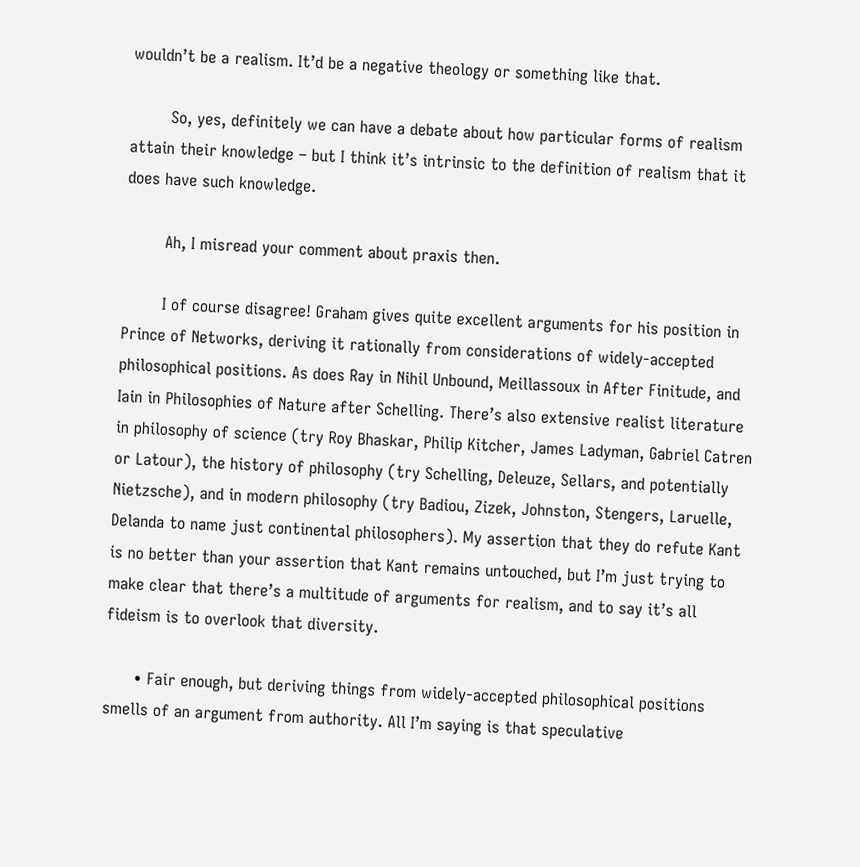wouldn’t be a realism. It’d be a negative theology or something like that.

        So, yes, definitely we can have a debate about how particular forms of realism attain their knowledge – but I think it’s intrinsic to the definition of realism that it does have such knowledge.

        Ah, I misread your comment about praxis then.

        I of course disagree! Graham gives quite excellent arguments for his position in Prince of Networks, deriving it rationally from considerations of widely-accepted philosophical positions. As does Ray in Nihil Unbound, Meillassoux in After Finitude, and Iain in Philosophies of Nature after Schelling. There’s also extensive realist literature in philosophy of science (try Roy Bhaskar, Philip Kitcher, James Ladyman, Gabriel Catren or Latour), the history of philosophy (try Schelling, Deleuze, Sellars, and potentially Nietzsche), and in modern philosophy (try Badiou, Zizek, Johnston, Stengers, Laruelle, Delanda to name just continental philosophers). My assertion that they do refute Kant is no better than your assertion that Kant remains untouched, but I’m just trying to make clear that there’s a multitude of arguments for realism, and to say it’s all fideism is to overlook that diversity.

      • Fair enough, but deriving things from widely-accepted philosophical positions smells of an argument from authority. All I’m saying is that speculative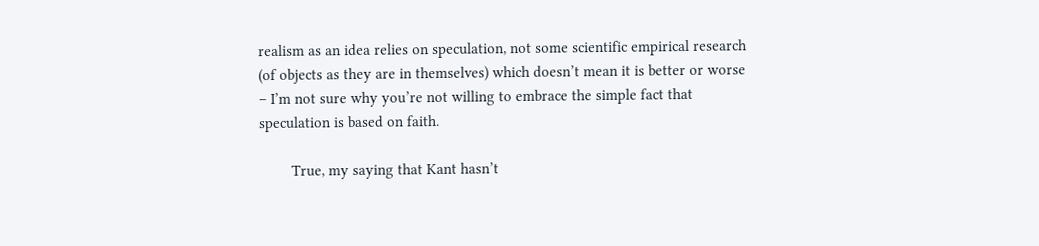realism as an idea relies on speculation, not some scientific empirical research (of objects as they are in themselves) which doesn’t mean it is better or worse – I’m not sure why you’re not willing to embrace the simple fact that speculation is based on faith.

        True, my saying that Kant hasn’t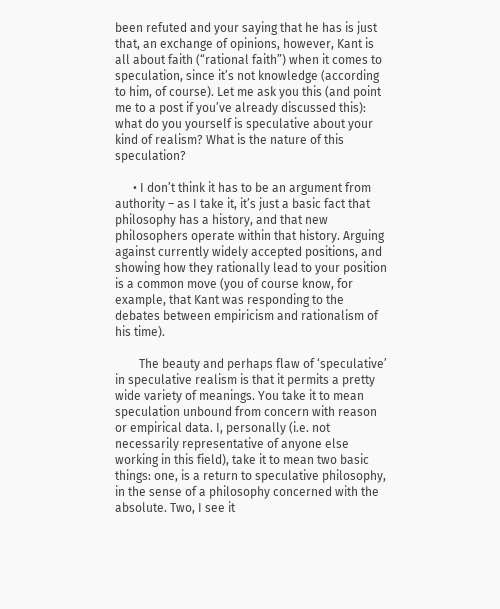been refuted and your saying that he has is just that, an exchange of opinions, however, Kant is all about faith (“rational faith”) when it comes to speculation, since it’s not knowledge (according to him, of course). Let me ask you this (and point me to a post if you’ve already discussed this): what do you yourself is speculative about your kind of realism? What is the nature of this speculation?

      • I don’t think it has to be an argument from authority – as I take it, it’s just a basic fact that philosophy has a history, and that new philosophers operate within that history. Arguing against currently widely accepted positions, and showing how they rationally lead to your position is a common move (you of course know, for example, that Kant was responding to the debates between empiricism and rationalism of his time).

        The beauty and perhaps flaw of ‘speculative’ in speculative realism is that it permits a pretty wide variety of meanings. You take it to mean speculation unbound from concern with reason or empirical data. I, personally (i.e. not necessarily representative of anyone else working in this field), take it to mean two basic things: one, is a return to speculative philosophy, in the sense of a philosophy concerned with the absolute. Two, I see it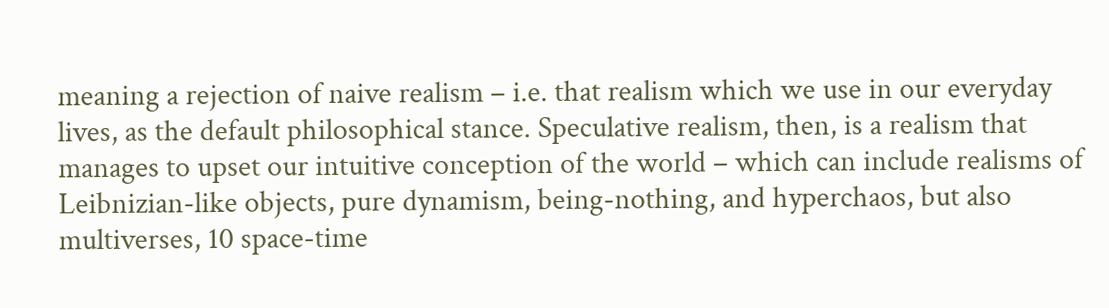meaning a rejection of naive realism – i.e. that realism which we use in our everyday lives, as the default philosophical stance. Speculative realism, then, is a realism that manages to upset our intuitive conception of the world – which can include realisms of Leibnizian-like objects, pure dynamism, being-nothing, and hyperchaos, but also multiverses, 10 space-time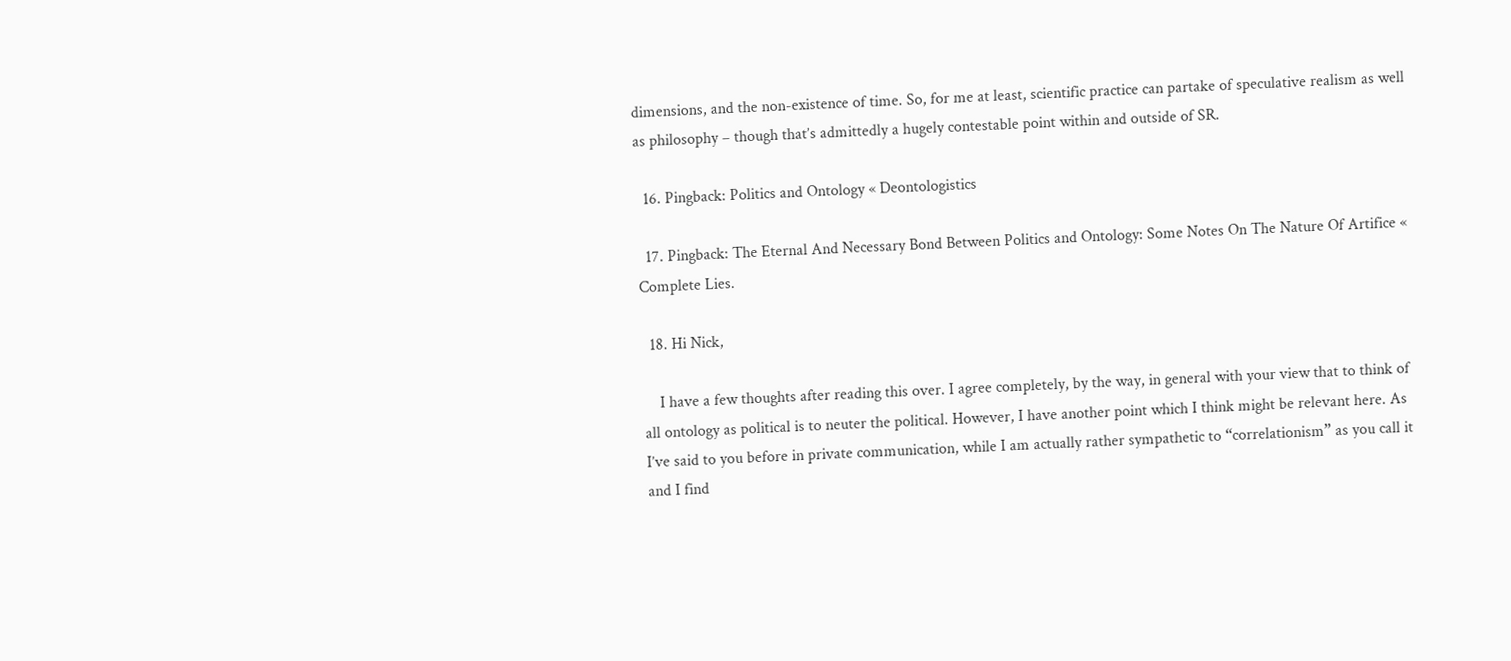dimensions, and the non-existence of time. So, for me at least, scientific practice can partake of speculative realism as well as philosophy – though that’s admittedly a hugely contestable point within and outside of SR.

  16. Pingback: Politics and Ontology « Deontologistics

  17. Pingback: The Eternal And Necessary Bond Between Politics and Ontology: Some Notes On The Nature Of Artifice « Complete Lies.

  18. Hi Nick,

    I have a few thoughts after reading this over. I agree completely, by the way, in general with your view that to think of all ontology as political is to neuter the political. However, I have another point which I think might be relevant here. As I’ve said to you before in private communication, while I am actually rather sympathetic to “correlationism” as you call it and I find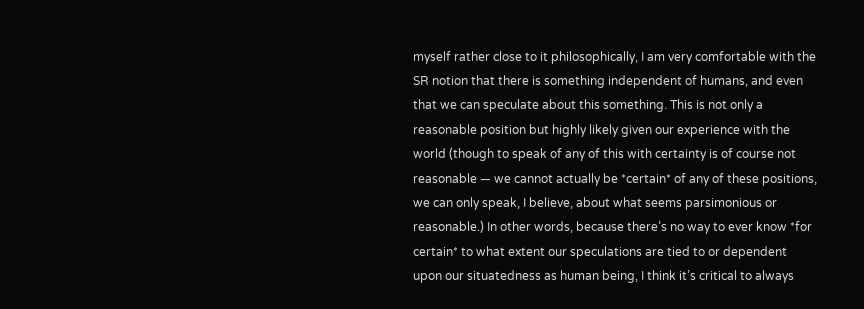myself rather close to it philosophically, I am very comfortable with the SR notion that there is something independent of humans, and even that we can speculate about this something. This is not only a reasonable position but highly likely given our experience with the world (though to speak of any of this with certainty is of course not reasonable — we cannot actually be *certain* of any of these positions, we can only speak, I believe, about what seems parsimonious or reasonable.) In other words, because there’s no way to ever know *for certain* to what extent our speculations are tied to or dependent upon our situatedness as human being, I think it’s critical to always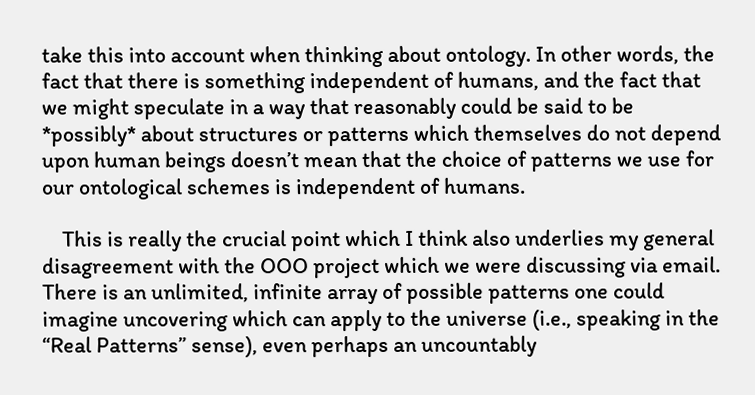take this into account when thinking about ontology. In other words, the fact that there is something independent of humans, and the fact that we might speculate in a way that reasonably could be said to be *possibly* about structures or patterns which themselves do not depend upon human beings doesn’t mean that the choice of patterns we use for our ontological schemes is independent of humans.

    This is really the crucial point which I think also underlies my general disagreement with the OOO project which we were discussing via email. There is an unlimited, infinite array of possible patterns one could imagine uncovering which can apply to the universe (i.e., speaking in the “Real Patterns” sense), even perhaps an uncountably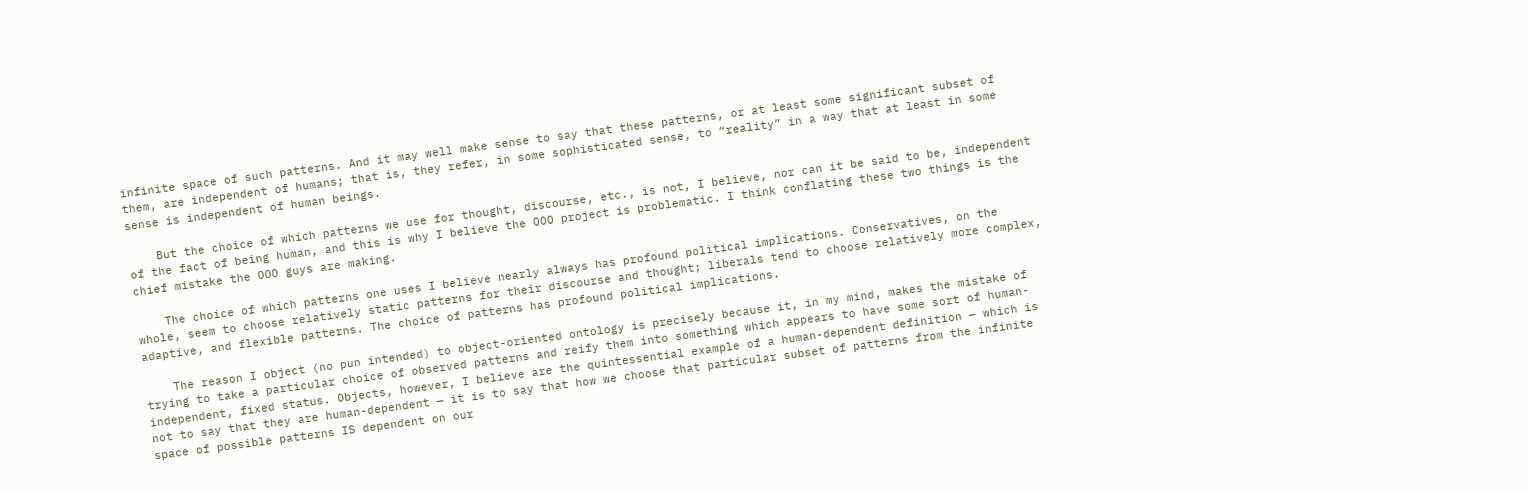infinite space of such patterns. And it may well make sense to say that these patterns, or at least some significant subset of them, are independent of humans; that is, they refer, in some sophisticated sense, to “reality” in a way that at least in some sense is independent of human beings.

    But the choice of which patterns we use for thought, discourse, etc., is not, I believe, nor can it be said to be, independent of the fact of being human, and this is why I believe the OOO project is problematic. I think conflating these two things is the chief mistake the OOO guys are making.

    The choice of which patterns one uses I believe nearly always has profound political implications. Conservatives, on the whole, seem to choose relatively static patterns for their discourse and thought; liberals tend to choose relatively more complex, adaptive, and flexible patterns. The choice of patterns has profound political implications.

    The reason I object (no pun intended) to object-oriented ontology is precisely because it, in my mind, makes the mistake of trying to take a particular choice of observed patterns and reify them into something which appears to have some sort of human-independent, fixed status. Objects, however, I believe are the quintessential example of a human-dependent definition — which is not to say that they are human-dependent — it is to say that how we choose that particular subset of patterns from the infinite space of possible patterns IS dependent on our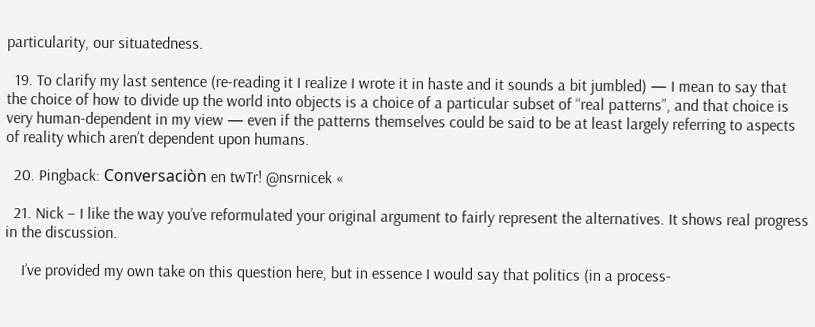particularity, our situatedness.

  19. To clarify my last sentence (re-reading it I realize I wrote it in haste and it sounds a bit jumbled) — I mean to say that the choice of how to divide up the world into objects is a choice of a particular subset of “real patterns”, and that choice is very human-dependent in my view — even if the patterns themselves could be said to be at least largely referring to aspects of reality which aren’t dependent upon humans.

  20. Pingback: Conversaciòn en twTr! @nsrnicek «

  21. Nick – I like the way you’ve reformulated your original argument to fairly represent the alternatives. It shows real progress in the discussion.

    I’ve provided my own take on this question here, but in essence I would say that politics (in a process-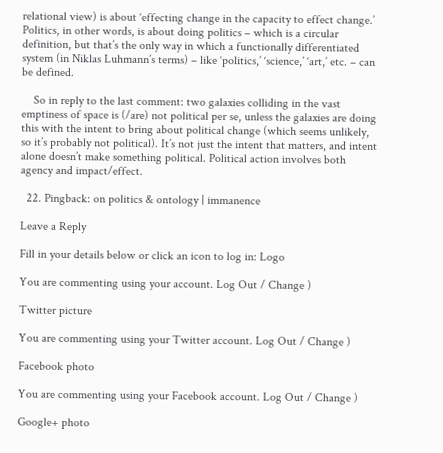relational view) is about ‘effecting change in the capacity to effect change.’ Politics, in other words, is about doing politics – which is a circular definition, but that’s the only way in which a functionally differentiated system (in Niklas Luhmann’s terms) – like ‘politics,’ ‘science,’ ‘art,’ etc. – can be defined.

    So in reply to the last comment: two galaxies colliding in the vast emptiness of space is (/are) not political per se, unless the galaxies are doing this with the intent to bring about political change (which seems unlikely, so it’s probably not political). It’s not just the intent that matters, and intent alone doesn’t make something political. Political action involves both agency and impact/effect.

  22. Pingback: on politics & ontology | immanence

Leave a Reply

Fill in your details below or click an icon to log in: Logo

You are commenting using your account. Log Out / Change )

Twitter picture

You are commenting using your Twitter account. Log Out / Change )

Facebook photo

You are commenting using your Facebook account. Log Out / Change )

Google+ photo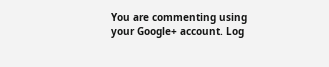You are commenting using your Google+ account. Log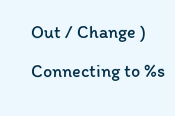Out / Change )

Connecting to %s